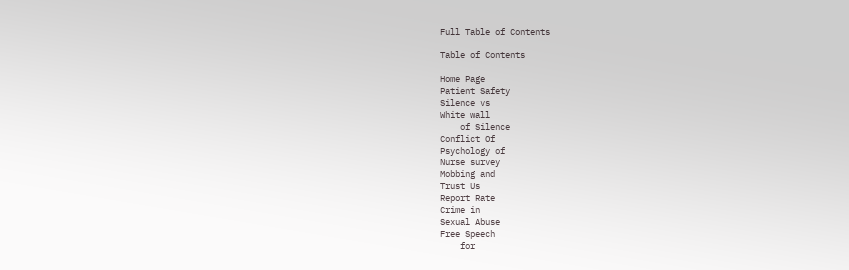Full Table of Contents

Table of Contents

Home Page
Patient Safety
Silence vs
White wall
    of Silence
Conflict Of
Psychology of
Nurse survey
Mobbing and
Trust Us
Report Rate
Crime in
Sexual Abuse
Free Speech
    for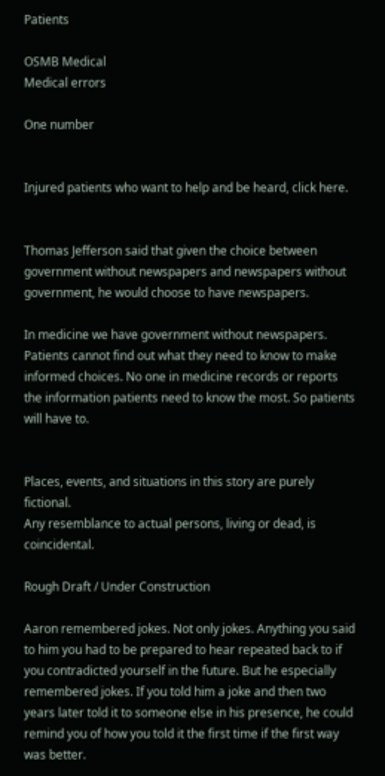Patients

OSMB Medical
Medical errors

One number


Injured patients who want to help and be heard, click here.


Thomas Jefferson said that given the choice between government without newspapers and newspapers without government, he would choose to have newspapers.

In medicine we have government without newspapers. Patients cannot find out what they need to know to make informed choices. No one in medicine records or reports the information patients need to know the most. So patients will have to.


Places, events, and situations in this story are purely fictional.
Any resemblance to actual persons, living or dead, is coincidental.

Rough Draft / Under Construction

Aaron remembered jokes. Not only jokes. Anything you said to him you had to be prepared to hear repeated back to if you contradicted yourself in the future. But he especially remembered jokes. If you told him a joke and then two years later told it to someone else in his presence, he could remind you of how you told it the first time if the first way was better.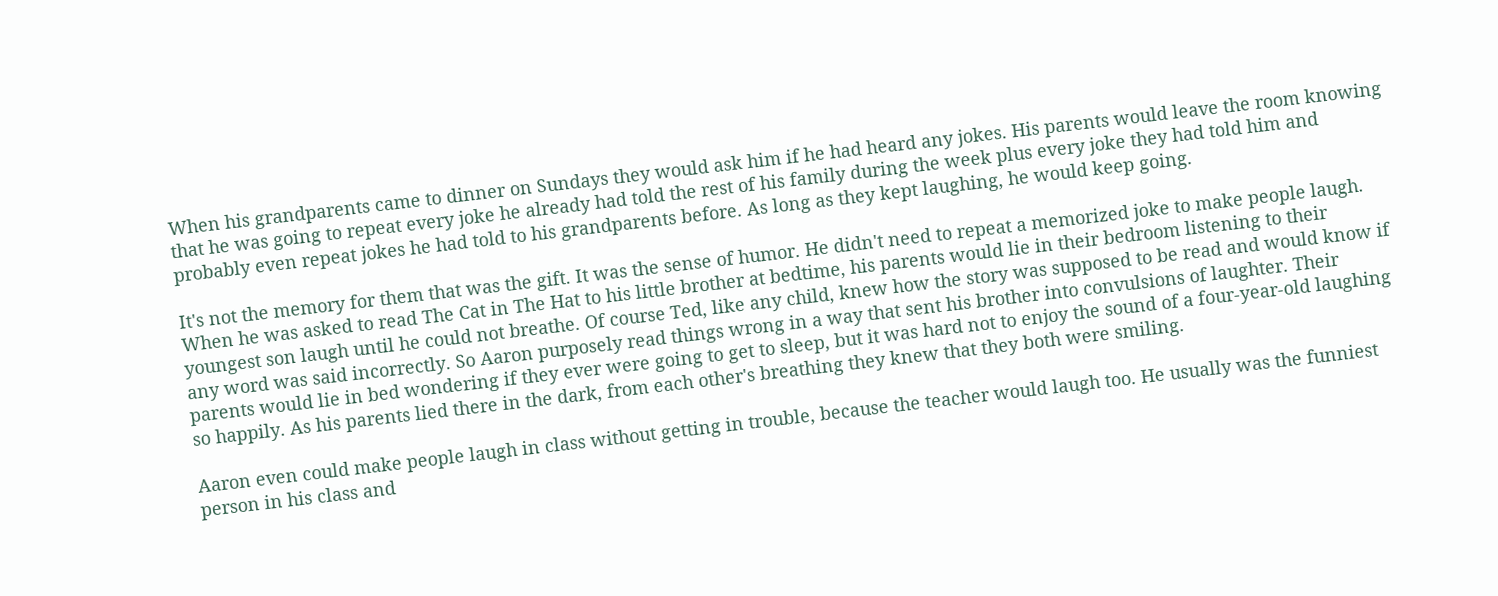When his grandparents came to dinner on Sundays they would ask him if he had heard any jokes. His parents would leave the room knowing that he was going to repeat every joke he already had told the rest of his family during the week plus every joke they had told him and probably even repeat jokes he had told to his grandparents before. As long as they kept laughing, he would keep going.

It's not the memory for them that was the gift. It was the sense of humor. He didn't need to repeat a memorized joke to make people laugh. When he was asked to read The Cat in The Hat to his little brother at bedtime, his parents would lie in their bedroom listening to their youngest son laugh until he could not breathe. Of course Ted, like any child, knew how the story was supposed to be read and would know if any word was said incorrectly. So Aaron purposely read things wrong in a way that sent his brother into convulsions of laughter. Their parents would lie in bed wondering if they ever were going to get to sleep, but it was hard not to enjoy the sound of a four-year-old laughing so happily. As his parents lied there in the dark, from each other's breathing they knew that they both were smiling.

Aaron even could make people laugh in class without getting in trouble, because the teacher would laugh too. He usually was the funniest person in his class and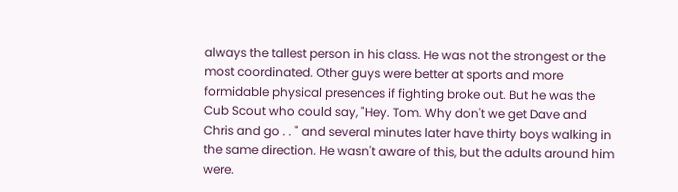always the tallest person in his class. He was not the strongest or the most coordinated. Other guys were better at sports and more formidable physical presences if fighting broke out. But he was the Cub Scout who could say, "Hey. Tom. Why don't we get Dave and Chris and go . . " and several minutes later have thirty boys walking in the same direction. He wasn't aware of this, but the adults around him were.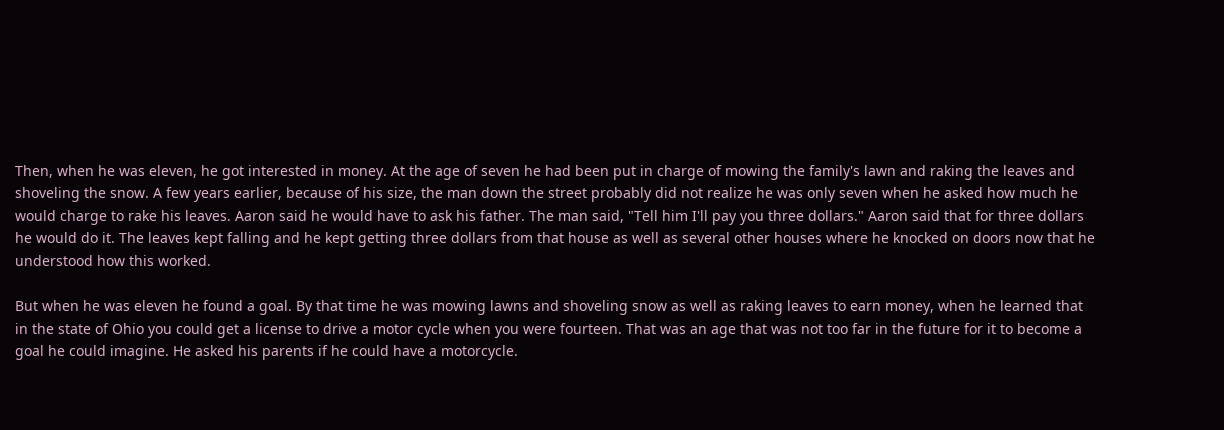Then, when he was eleven, he got interested in money. At the age of seven he had been put in charge of mowing the family's lawn and raking the leaves and shoveling the snow. A few years earlier, because of his size, the man down the street probably did not realize he was only seven when he asked how much he would charge to rake his leaves. Aaron said he would have to ask his father. The man said, "Tell him I'll pay you three dollars." Aaron said that for three dollars he would do it. The leaves kept falling and he kept getting three dollars from that house as well as several other houses where he knocked on doors now that he understood how this worked.

But when he was eleven he found a goal. By that time he was mowing lawns and shoveling snow as well as raking leaves to earn money, when he learned that in the state of Ohio you could get a license to drive a motor cycle when you were fourteen. That was an age that was not too far in the future for it to become a goal he could imagine. He asked his parents if he could have a motorcycle.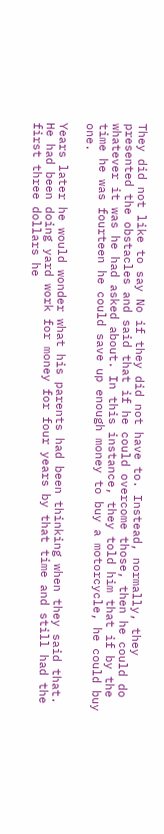They did not like to say No if they did not have to. Instead, normally, they presented the obstacles and said that if he could overcome those, then he could do whatever it was he had asked about. In this instance, they told him that if by the time he was fourteen he could save up enough money to buy a motorcycle, he could buy one.

Years later he would wonder what his parents had been thinking when they said that. He had been doing yard work for money for four years by that time and still had the first three dollars he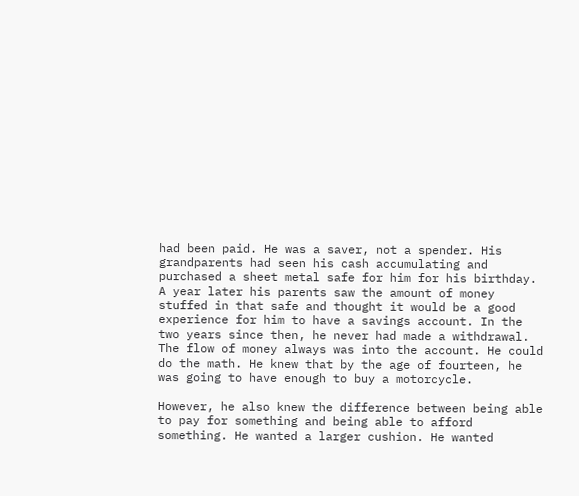had been paid. He was a saver, not a spender. His grandparents had seen his cash accumulating and purchased a sheet metal safe for him for his birthday. A year later his parents saw the amount of money stuffed in that safe and thought it would be a good experience for him to have a savings account. In the two years since then, he never had made a withdrawal. The flow of money always was into the account. He could do the math. He knew that by the age of fourteen, he was going to have enough to buy a motorcycle.

However, he also knew the difference between being able to pay for something and being able to afford something. He wanted a larger cushion. He wanted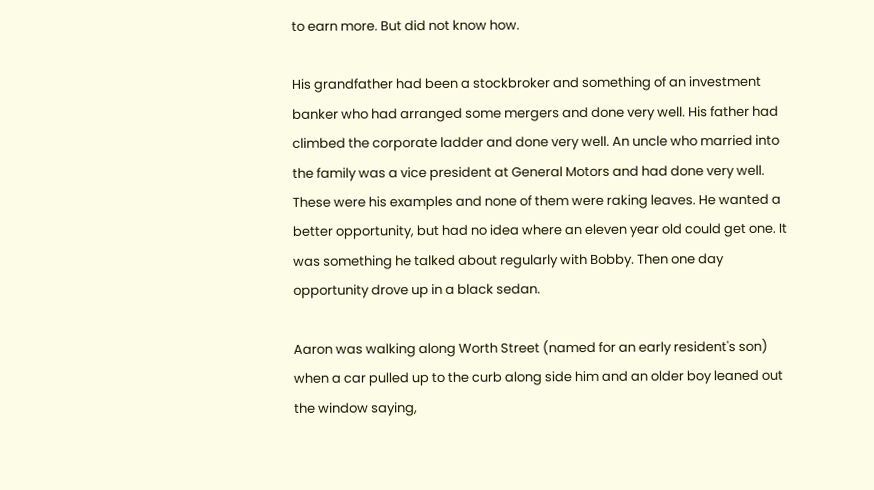to earn more. But did not know how.

His grandfather had been a stockbroker and something of an investment banker who had arranged some mergers and done very well. His father had climbed the corporate ladder and done very well. An uncle who married into the family was a vice president at General Motors and had done very well. These were his examples and none of them were raking leaves. He wanted a better opportunity, but had no idea where an eleven year old could get one. It was something he talked about regularly with Bobby. Then one day opportunity drove up in a black sedan.

Aaron was walking along Worth Street (named for an early resident's son) when a car pulled up to the curb along side him and an older boy leaned out the window saying,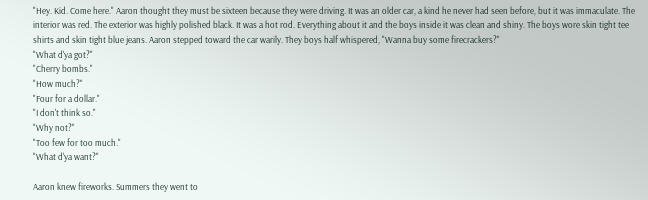"Hey. Kid. Come here." Aaron thought they must be sixteen because they were driving. It was an older car, a kind he never had seen before, but it was immaculate. The interior was red. The exterior was highly polished black. It was a hot rod. Everything about it and the boys inside it was clean and shiny. The boys wore skin tight tee shirts and skin tight blue jeans. Aaron stepped toward the car warily. They boys half whispered, "Wanna buy some firecrackers?"
"What d'ya got?"
"Cherry bombs."
"How much?"
"Four for a dollar."
"I don't think so."
"Why not?"
"Too few for too much."
"What d'ya want?"

Aaron knew fireworks. Summers they went to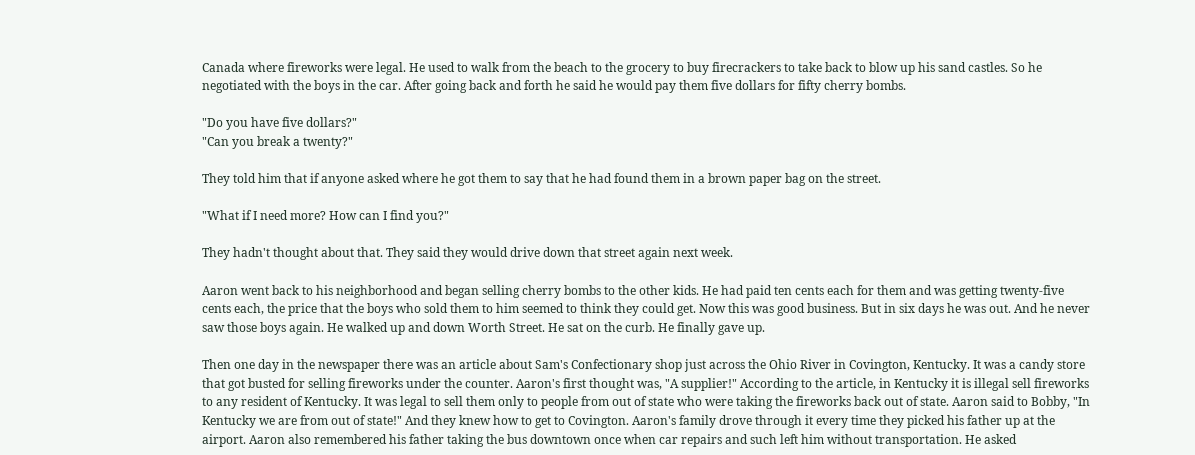Canada where fireworks were legal. He used to walk from the beach to the grocery to buy firecrackers to take back to blow up his sand castles. So he negotiated with the boys in the car. After going back and forth he said he would pay them five dollars for fifty cherry bombs.

"Do you have five dollars?"
"Can you break a twenty?"

They told him that if anyone asked where he got them to say that he had found them in a brown paper bag on the street.

"What if I need more? How can I find you?"

They hadn't thought about that. They said they would drive down that street again next week.

Aaron went back to his neighborhood and began selling cherry bombs to the other kids. He had paid ten cents each for them and was getting twenty-five cents each, the price that the boys who sold them to him seemed to think they could get. Now this was good business. But in six days he was out. And he never saw those boys again. He walked up and down Worth Street. He sat on the curb. He finally gave up.

Then one day in the newspaper there was an article about Sam's Confectionary shop just across the Ohio River in Covington, Kentucky. It was a candy store that got busted for selling fireworks under the counter. Aaron's first thought was, "A supplier!" According to the article, in Kentucky it is illegal sell fireworks to any resident of Kentucky. It was legal to sell them only to people from out of state who were taking the fireworks back out of state. Aaron said to Bobby, "In Kentucky we are from out of state!" And they knew how to get to Covington. Aaron's family drove through it every time they picked his father up at the airport. Aaron also remembered his father taking the bus downtown once when car repairs and such left him without transportation. He asked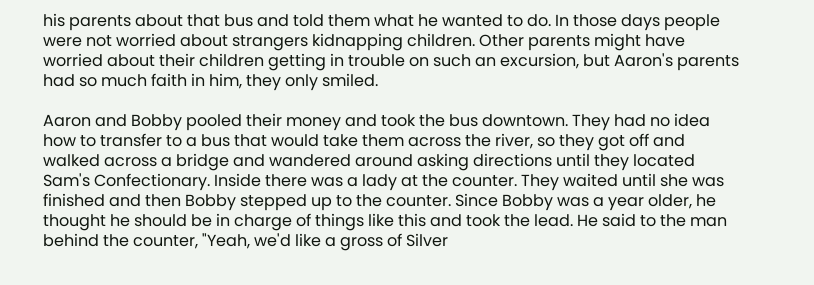his parents about that bus and told them what he wanted to do. In those days people were not worried about strangers kidnapping children. Other parents might have worried about their children getting in trouble on such an excursion, but Aaron's parents had so much faith in him, they only smiled.

Aaron and Bobby pooled their money and took the bus downtown. They had no idea how to transfer to a bus that would take them across the river, so they got off and walked across a bridge and wandered around asking directions until they located Sam's Confectionary. Inside there was a lady at the counter. They waited until she was finished and then Bobby stepped up to the counter. Since Bobby was a year older, he thought he should be in charge of things like this and took the lead. He said to the man behind the counter, "Yeah, we'd like a gross of Silver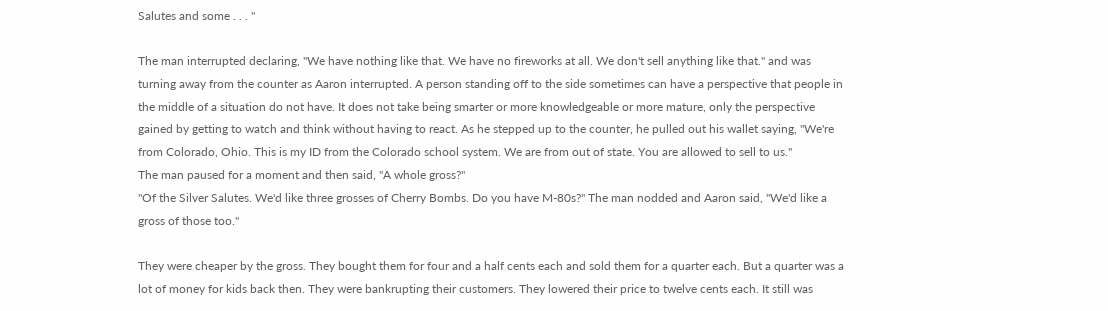Salutes and some . . . "

The man interrupted declaring, "We have nothing like that. We have no fireworks at all. We don't sell anything like that." and was turning away from the counter as Aaron interrupted. A person standing off to the side sometimes can have a perspective that people in the middle of a situation do not have. It does not take being smarter or more knowledgeable or more mature, only the perspective gained by getting to watch and think without having to react. As he stepped up to the counter, he pulled out his wallet saying, "We're from Colorado, Ohio. This is my ID from the Colorado school system. We are from out of state. You are allowed to sell to us."
The man paused for a moment and then said, "A whole gross?"
"Of the Silver Salutes. We'd like three grosses of Cherry Bombs. Do you have M-80s?" The man nodded and Aaron said, "We'd like a gross of those too."

They were cheaper by the gross. They bought them for four and a half cents each and sold them for a quarter each. But a quarter was a lot of money for kids back then. They were bankrupting their customers. They lowered their price to twelve cents each. It still was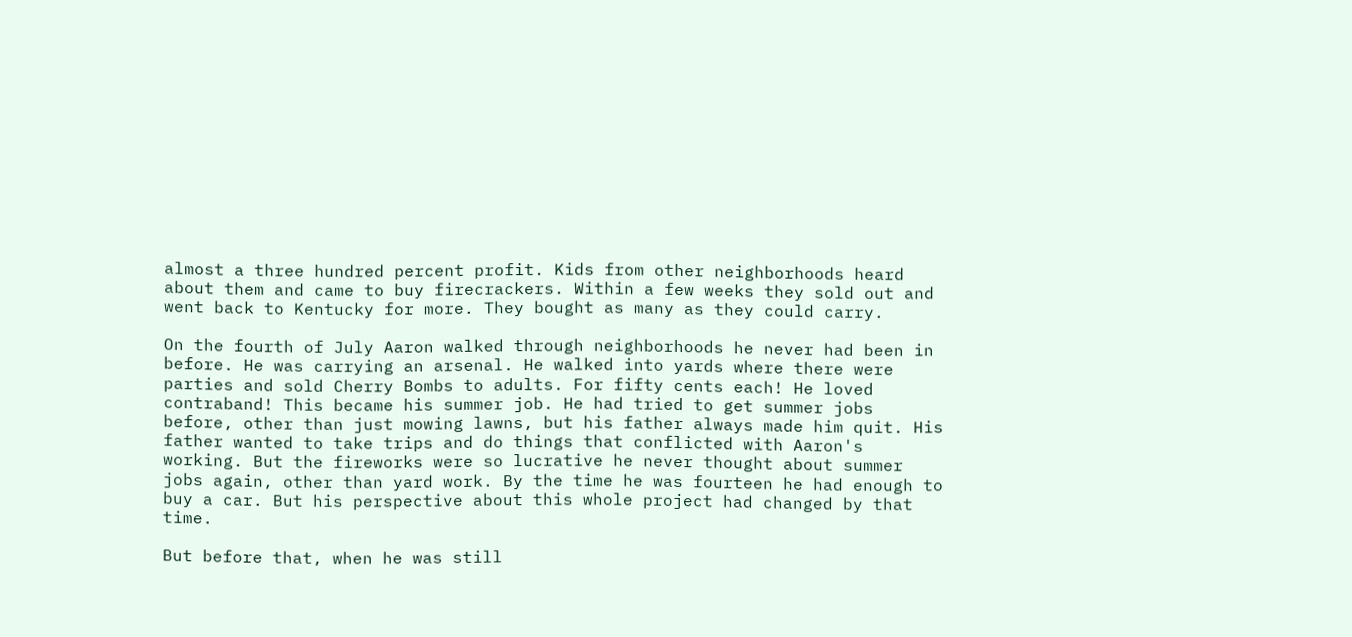almost a three hundred percent profit. Kids from other neighborhoods heard about them and came to buy firecrackers. Within a few weeks they sold out and went back to Kentucky for more. They bought as many as they could carry.

On the fourth of July Aaron walked through neighborhoods he never had been in before. He was carrying an arsenal. He walked into yards where there were parties and sold Cherry Bombs to adults. For fifty cents each! He loved contraband! This became his summer job. He had tried to get summer jobs before, other than just mowing lawns, but his father always made him quit. His father wanted to take trips and do things that conflicted with Aaron's working. But the fireworks were so lucrative he never thought about summer jobs again, other than yard work. By the time he was fourteen he had enough to buy a car. But his perspective about this whole project had changed by that time.

But before that, when he was still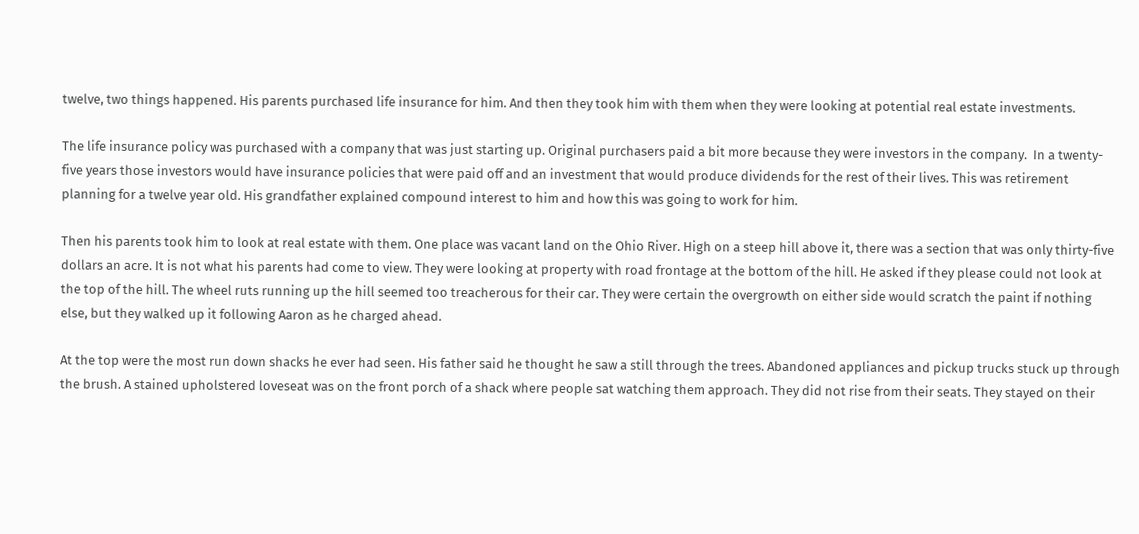twelve, two things happened. His parents purchased life insurance for him. And then they took him with them when they were looking at potential real estate investments.

The life insurance policy was purchased with a company that was just starting up. Original purchasers paid a bit more because they were investors in the company.  In a twenty-five years those investors would have insurance policies that were paid off and an investment that would produce dividends for the rest of their lives. This was retirement planning for a twelve year old. His grandfather explained compound interest to him and how this was going to work for him.

Then his parents took him to look at real estate with them. One place was vacant land on the Ohio River. High on a steep hill above it, there was a section that was only thirty-five dollars an acre. It is not what his parents had come to view. They were looking at property with road frontage at the bottom of the hill. He asked if they please could not look at the top of the hill. The wheel ruts running up the hill seemed too treacherous for their car. They were certain the overgrowth on either side would scratch the paint if nothing else, but they walked up it following Aaron as he charged ahead.

At the top were the most run down shacks he ever had seen. His father said he thought he saw a still through the trees. Abandoned appliances and pickup trucks stuck up through the brush. A stained upholstered loveseat was on the front porch of a shack where people sat watching them approach. They did not rise from their seats. They stayed on their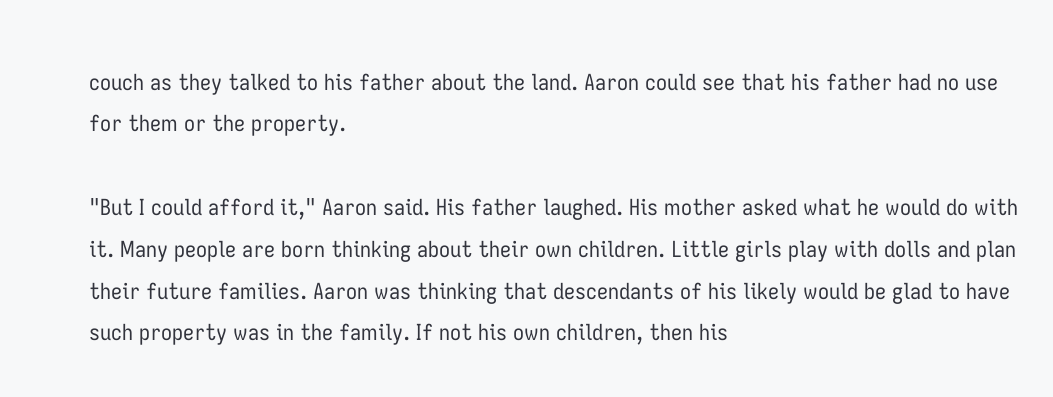couch as they talked to his father about the land. Aaron could see that his father had no use for them or the property.

"But I could afford it," Aaron said. His father laughed. His mother asked what he would do with it. Many people are born thinking about their own children. Little girls play with dolls and plan their future families. Aaron was thinking that descendants of his likely would be glad to have such property was in the family. If not his own children, then his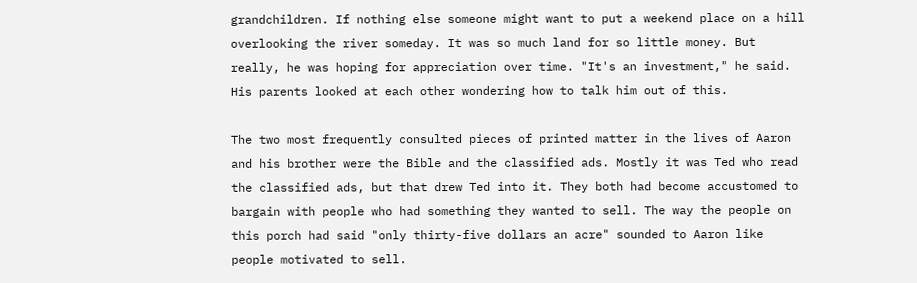grandchildren. If nothing else someone might want to put a weekend place on a hill overlooking the river someday. It was so much land for so little money. But really, he was hoping for appreciation over time. "It's an investment," he said. His parents looked at each other wondering how to talk him out of this.

The two most frequently consulted pieces of printed matter in the lives of Aaron and his brother were the Bible and the classified ads. Mostly it was Ted who read the classified ads, but that drew Ted into it. They both had become accustomed to bargain with people who had something they wanted to sell. The way the people on this porch had said "only thirty-five dollars an acre" sounded to Aaron like people motivated to sell.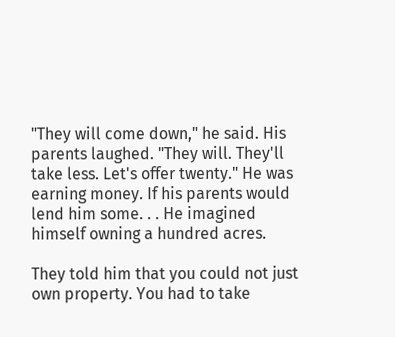"They will come down," he said. His parents laughed. "They will. They'll take less. Let's offer twenty." He was earning money. If his parents would lend him some. . . He imagined himself owning a hundred acres.

They told him that you could not just own property. You had to take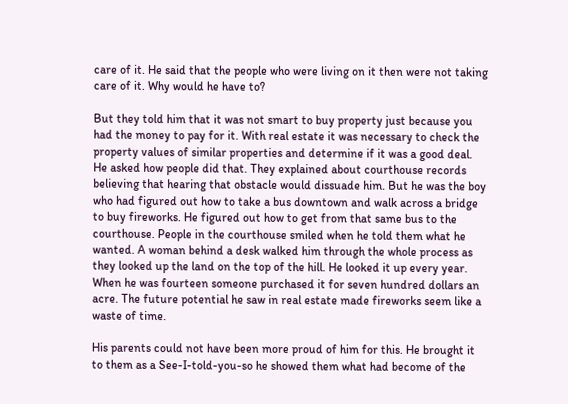care of it. He said that the people who were living on it then were not taking care of it. Why would he have to?

But they told him that it was not smart to buy property just because you had the money to pay for it. With real estate it was necessary to check the property values of similar properties and determine if it was a good deal. He asked how people did that. They explained about courthouse records believing that hearing that obstacle would dissuade him. But he was the boy who had figured out how to take a bus downtown and walk across a bridge to buy fireworks. He figured out how to get from that same bus to the courthouse. People in the courthouse smiled when he told them what he wanted. A woman behind a desk walked him through the whole process as they looked up the land on the top of the hill. He looked it up every year. When he was fourteen someone purchased it for seven hundred dollars an acre. The future potential he saw in real estate made fireworks seem like a waste of time.

His parents could not have been more proud of him for this. He brought it to them as a See-I-told-you-so he showed them what had become of the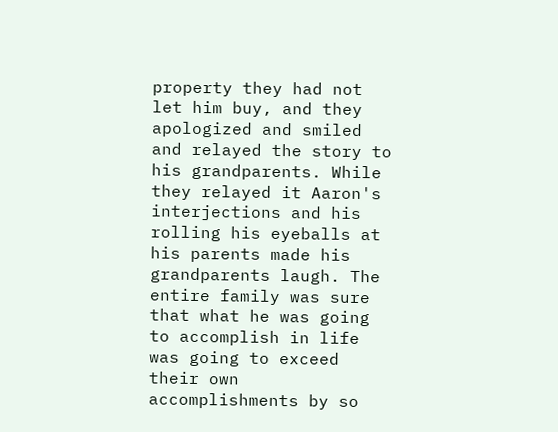property they had not let him buy, and they apologized and smiled and relayed the story to his grandparents. While they relayed it Aaron's interjections and his rolling his eyeballs at his parents made his grandparents laugh. The entire family was sure that what he was going to accomplish in life was going to exceed their own accomplishments by so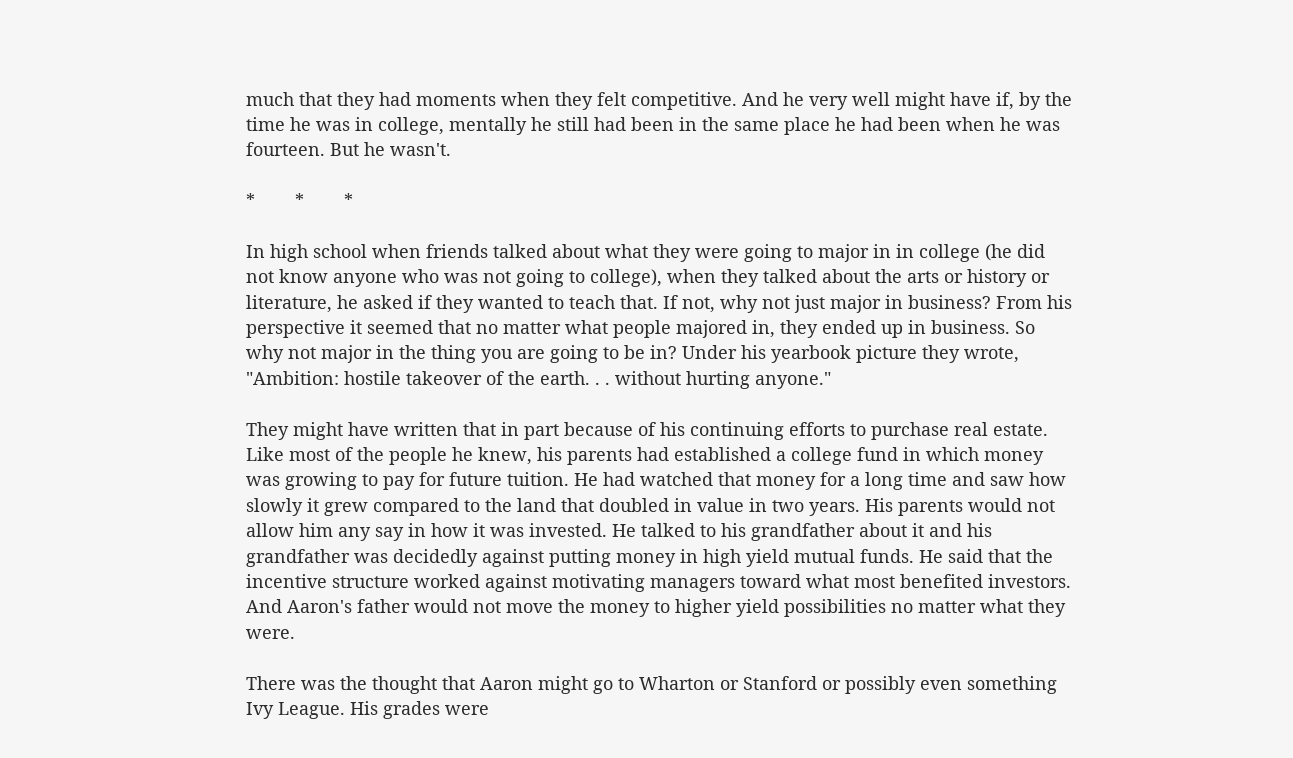much that they had moments when they felt competitive. And he very well might have if, by the time he was in college, mentally he still had been in the same place he had been when he was fourteen. But he wasn't.

*        *        *

In high school when friends talked about what they were going to major in in college (he did not know anyone who was not going to college), when they talked about the arts or history or literature, he asked if they wanted to teach that. If not, why not just major in business? From his perspective it seemed that no matter what people majored in, they ended up in business. So why not major in the thing you are going to be in? Under his yearbook picture they wrote, "Ambition: hostile takeover of the earth. . . without hurting anyone."

They might have written that in part because of his continuing efforts to purchase real estate. Like most of the people he knew, his parents had established a college fund in which money was growing to pay for future tuition. He had watched that money for a long time and saw how slowly it grew compared to the land that doubled in value in two years. His parents would not allow him any say in how it was invested. He talked to his grandfather about it and his grandfather was decidedly against putting money in high yield mutual funds. He said that the incentive structure worked against motivating managers toward what most benefited investors. And Aaron's father would not move the money to higher yield possibilities no matter what they were.

There was the thought that Aaron might go to Wharton or Stanford or possibly even something Ivy League. His grades were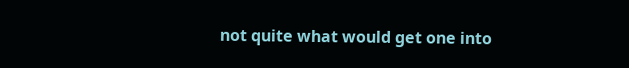not quite what would get one into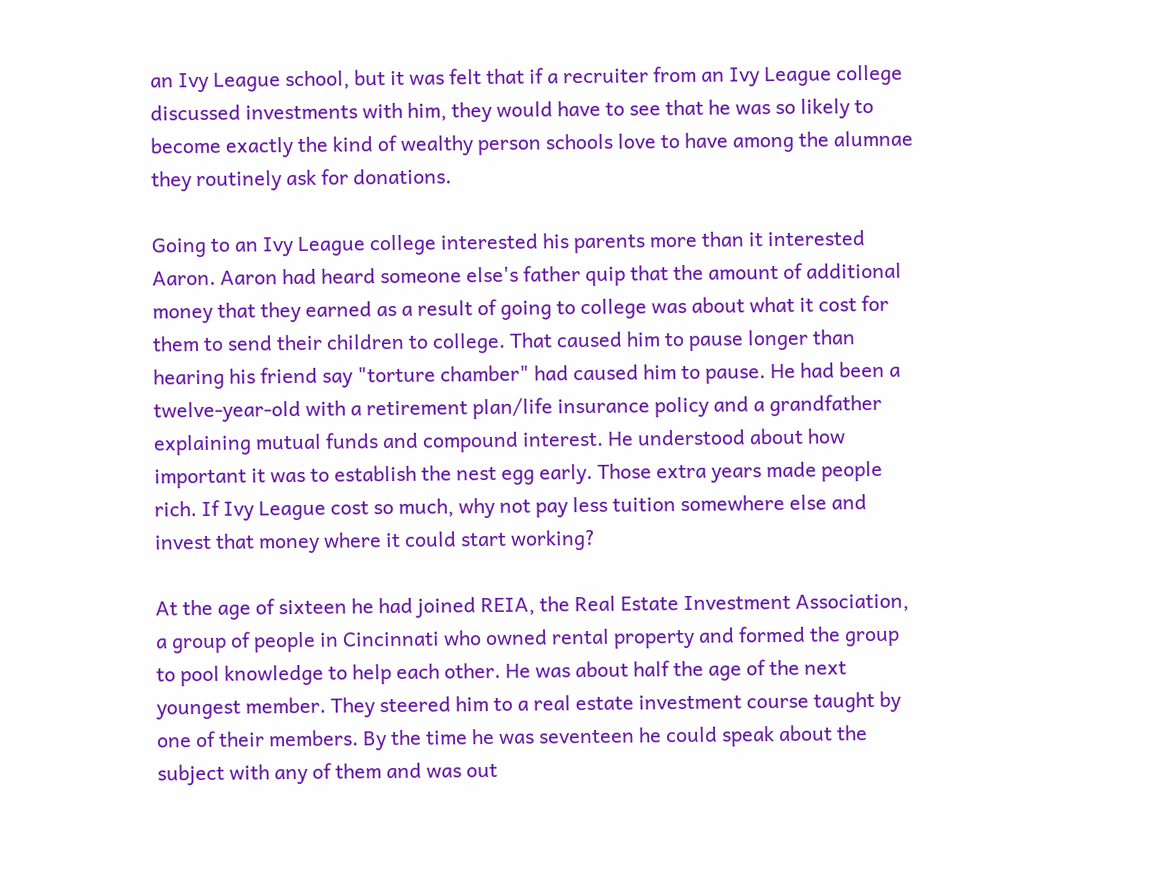an Ivy League school, but it was felt that if a recruiter from an Ivy League college discussed investments with him, they would have to see that he was so likely to become exactly the kind of wealthy person schools love to have among the alumnae they routinely ask for donations.

Going to an Ivy League college interested his parents more than it interested Aaron. Aaron had heard someone else's father quip that the amount of additional money that they earned as a result of going to college was about what it cost for them to send their children to college. That caused him to pause longer than hearing his friend say "torture chamber" had caused him to pause. He had been a twelve-year-old with a retirement plan/life insurance policy and a grandfather explaining mutual funds and compound interest. He understood about how important it was to establish the nest egg early. Those extra years made people rich. If Ivy League cost so much, why not pay less tuition somewhere else and invest that money where it could start working?

At the age of sixteen he had joined REIA, the Real Estate Investment Association, a group of people in Cincinnati who owned rental property and formed the group to pool knowledge to help each other. He was about half the age of the next youngest member. They steered him to a real estate investment course taught by one of their members. By the time he was seventeen he could speak about the subject with any of them and was out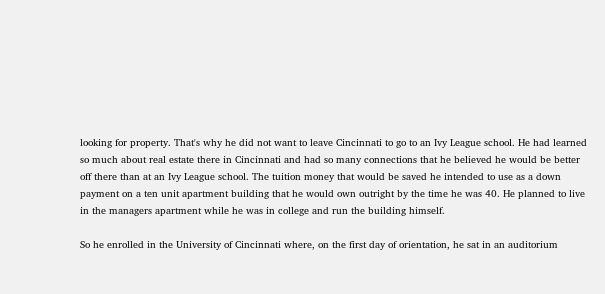looking for property. That's why he did not want to leave Cincinnati to go to an Ivy League school. He had learned so much about real estate there in Cincinnati and had so many connections that he believed he would be better off there than at an Ivy League school. The tuition money that would be saved he intended to use as a down payment on a ten unit apartment building that he would own outright by the time he was 40. He planned to live in the managers apartment while he was in college and run the building himself.

So he enrolled in the University of Cincinnati where, on the first day of orientation, he sat in an auditorium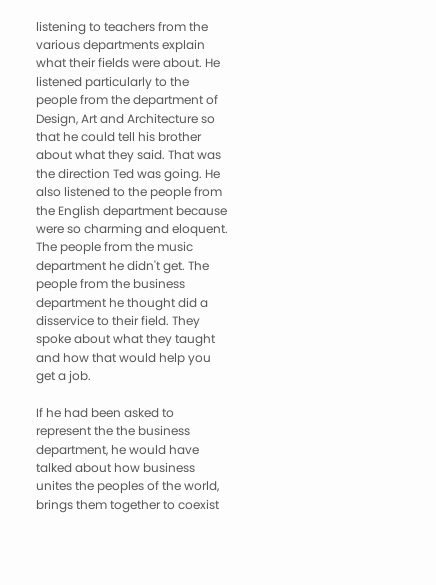listening to teachers from the various departments explain what their fields were about. He listened particularly to the people from the department of Design, Art and Architecture so that he could tell his brother about what they said. That was the direction Ted was going. He also listened to the people from the English department because were so charming and eloquent. The people from the music department he didn't get. The people from the business department he thought did a disservice to their field. They spoke about what they taught and how that would help you get a job.

If he had been asked to represent the the business department, he would have talked about how business unites the peoples of the world, brings them together to coexist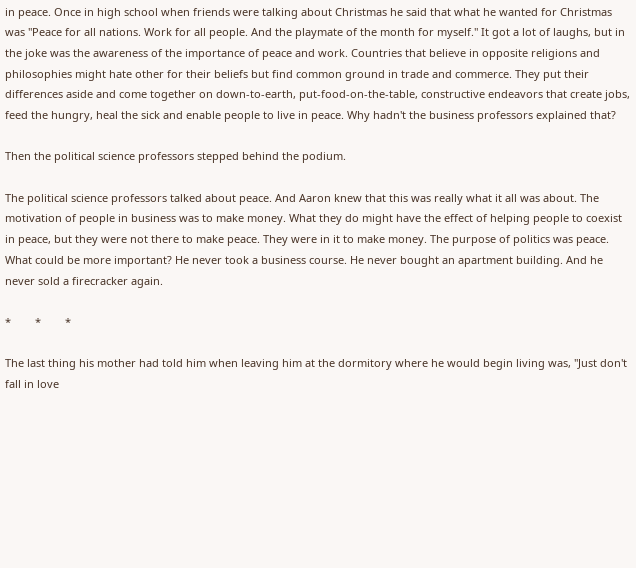in peace. Once in high school when friends were talking about Christmas he said that what he wanted for Christmas was "Peace for all nations. Work for all people. And the playmate of the month for myself." It got a lot of laughs, but in the joke was the awareness of the importance of peace and work. Countries that believe in opposite religions and philosophies might hate other for their beliefs but find common ground in trade and commerce. They put their differences aside and come together on down-to-earth, put-food-on-the-table, constructive endeavors that create jobs, feed the hungry, heal the sick and enable people to live in peace. Why hadn't the business professors explained that?

Then the political science professors stepped behind the podium.

The political science professors talked about peace. And Aaron knew that this was really what it all was about. The motivation of people in business was to make money. What they do might have the effect of helping people to coexist in peace, but they were not there to make peace. They were in it to make money. The purpose of politics was peace. What could be more important? He never took a business course. He never bought an apartment building. And he never sold a firecracker again.

*        *        *

The last thing his mother had told him when leaving him at the dormitory where he would begin living was, "Just don't fall in love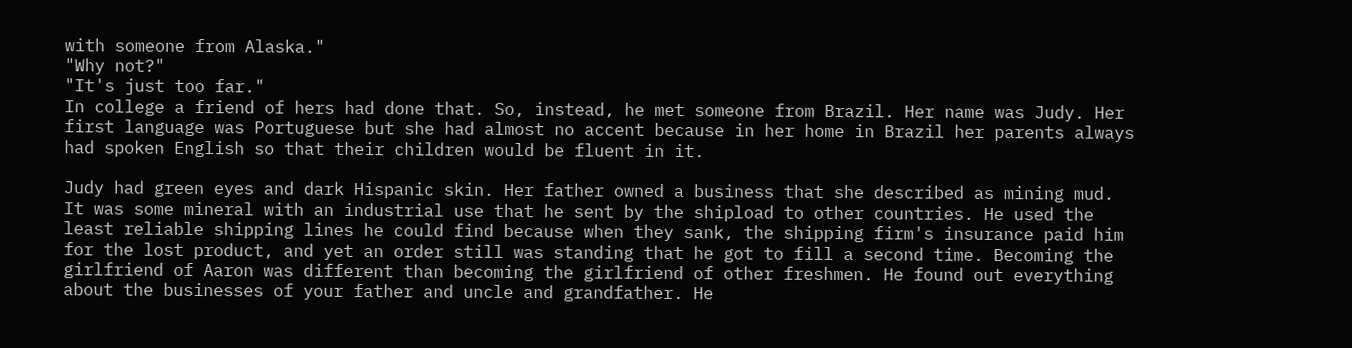with someone from Alaska."
"Why not?"
"It's just too far."
In college a friend of hers had done that. So, instead, he met someone from Brazil. Her name was Judy. Her first language was Portuguese but she had almost no accent because in her home in Brazil her parents always had spoken English so that their children would be fluent in it.

Judy had green eyes and dark Hispanic skin. Her father owned a business that she described as mining mud. It was some mineral with an industrial use that he sent by the shipload to other countries. He used the least reliable shipping lines he could find because when they sank, the shipping firm's insurance paid him for the lost product, and yet an order still was standing that he got to fill a second time. Becoming the girlfriend of Aaron was different than becoming the girlfriend of other freshmen. He found out everything about the businesses of your father and uncle and grandfather. He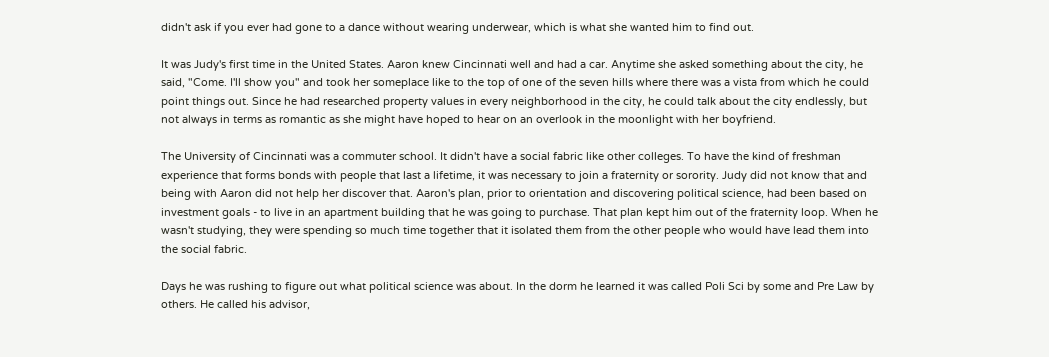didn't ask if you ever had gone to a dance without wearing underwear, which is what she wanted him to find out.

It was Judy's first time in the United States. Aaron knew Cincinnati well and had a car. Anytime she asked something about the city, he said, "Come. I'll show you" and took her someplace like to the top of one of the seven hills where there was a vista from which he could point things out. Since he had researched property values in every neighborhood in the city, he could talk about the city endlessly, but not always in terms as romantic as she might have hoped to hear on an overlook in the moonlight with her boyfriend.

The University of Cincinnati was a commuter school. It didn't have a social fabric like other colleges. To have the kind of freshman experience that forms bonds with people that last a lifetime, it was necessary to join a fraternity or sorority. Judy did not know that and being with Aaron did not help her discover that. Aaron's plan, prior to orientation and discovering political science, had been based on investment goals - to live in an apartment building that he was going to purchase. That plan kept him out of the fraternity loop. When he wasn't studying, they were spending so much time together that it isolated them from the other people who would have lead them into the social fabric.

Days he was rushing to figure out what political science was about. In the dorm he learned it was called Poli Sci by some and Pre Law by others. He called his advisor,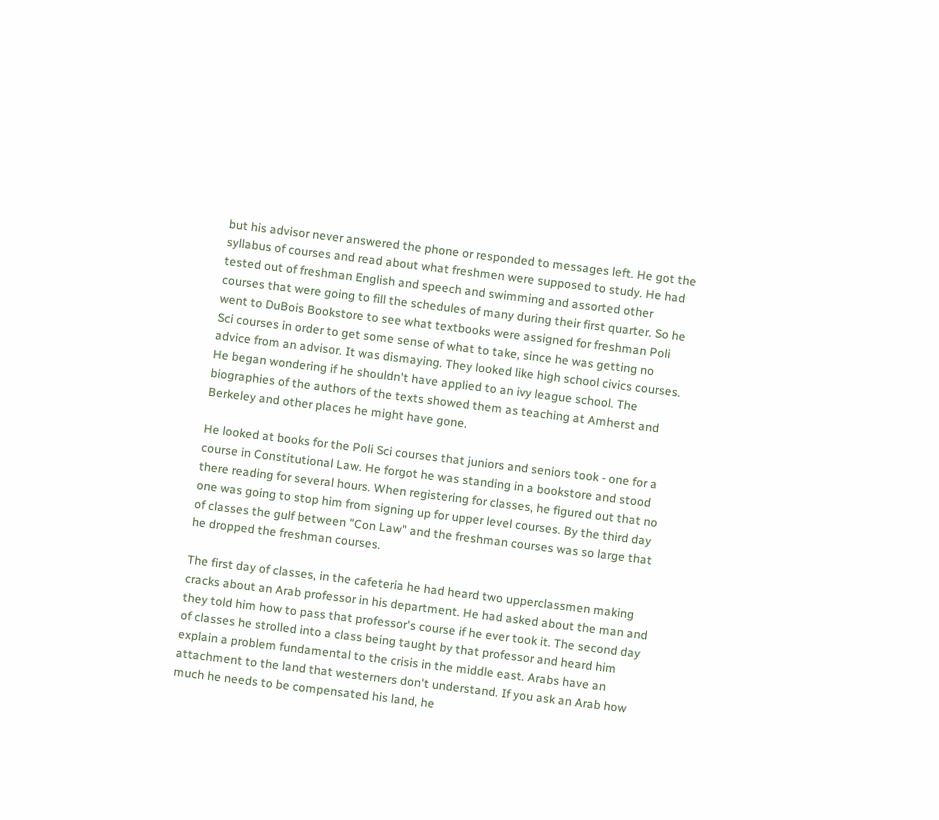but his advisor never answered the phone or responded to messages left. He got the syllabus of courses and read about what freshmen were supposed to study. He had tested out of freshman English and speech and swimming and assorted other courses that were going to fill the schedules of many during their first quarter. So he went to DuBois Bookstore to see what textbooks were assigned for freshman Poli Sci courses in order to get some sense of what to take, since he was getting no advice from an advisor. It was dismaying. They looked like high school civics courses. He began wondering if he shouldn't have applied to an ivy league school. The biographies of the authors of the texts showed them as teaching at Amherst and Berkeley and other places he might have gone.

He looked at books for the Poli Sci courses that juniors and seniors took - one for a course in Constitutional Law. He forgot he was standing in a bookstore and stood there reading for several hours. When registering for classes, he figured out that no one was going to stop him from signing up for upper level courses. By the third day of classes the gulf between "Con Law" and the freshman courses was so large that he dropped the freshman courses.

The first day of classes, in the cafeteria he had heard two upperclassmen making cracks about an Arab professor in his department. He had asked about the man and they told him how to pass that professor's course if he ever took it. The second day of classes he strolled into a class being taught by that professor and heard him explain a problem fundamental to the crisis in the middle east. Arabs have an attachment to the land that westerners don't understand. If you ask an Arab how much he needs to be compensated his land, he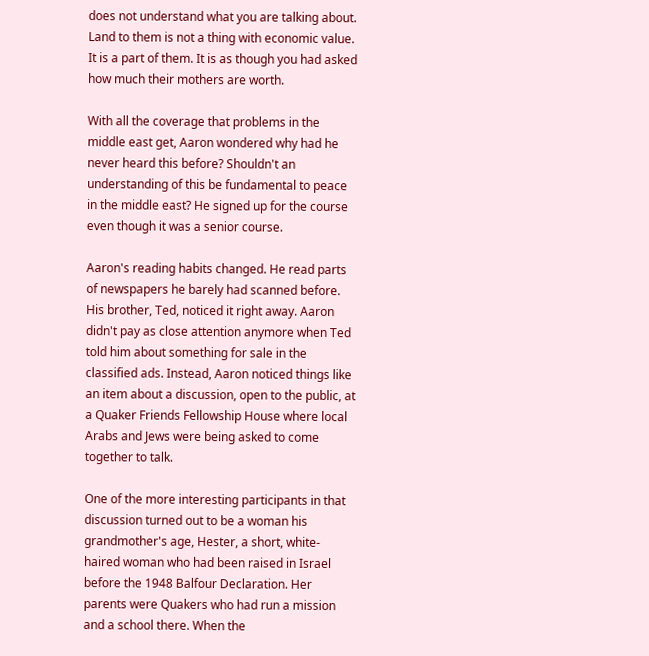does not understand what you are talking about. Land to them is not a thing with economic value. It is a part of them. It is as though you had asked how much their mothers are worth.

With all the coverage that problems in the middle east get, Aaron wondered why had he never heard this before? Shouldn't an understanding of this be fundamental to peace in the middle east? He signed up for the course even though it was a senior course.

Aaron's reading habits changed. He read parts of newspapers he barely had scanned before. His brother, Ted, noticed it right away. Aaron didn't pay as close attention anymore when Ted told him about something for sale in the classified ads. Instead, Aaron noticed things like an item about a discussion, open to the public, at a Quaker Friends Fellowship House where local Arabs and Jews were being asked to come together to talk.

One of the more interesting participants in that discussion turned out to be a woman his grandmother's age, Hester, a short, white-haired woman who had been raised in Israel before the 1948 Balfour Declaration. Her parents were Quakers who had run a mission and a school there. When the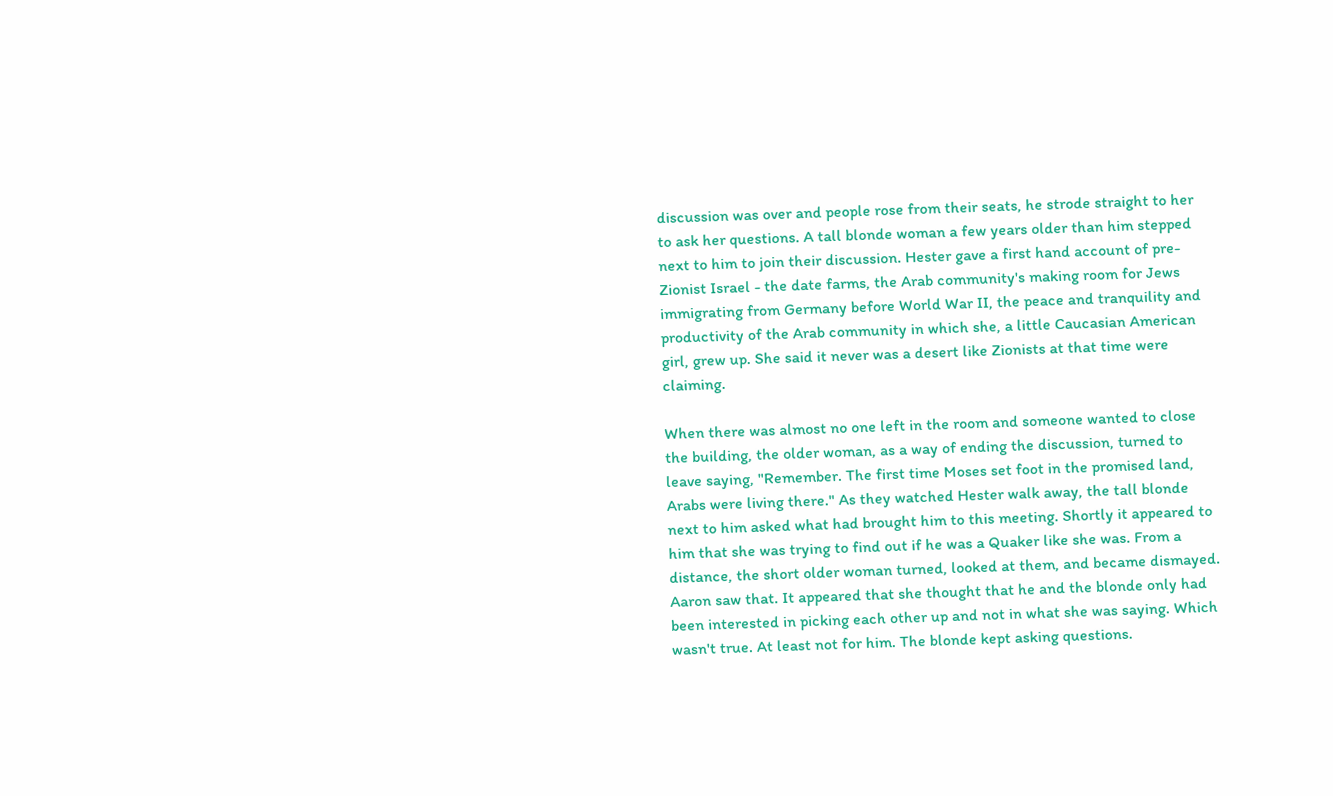discussion was over and people rose from their seats, he strode straight to her to ask her questions. A tall blonde woman a few years older than him stepped next to him to join their discussion. Hester gave a first hand account of pre-Zionist Israel - the date farms, the Arab community's making room for Jews immigrating from Germany before World War II, the peace and tranquility and productivity of the Arab community in which she, a little Caucasian American girl, grew up. She said it never was a desert like Zionists at that time were claiming.

When there was almost no one left in the room and someone wanted to close the building, the older woman, as a way of ending the discussion, turned to leave saying, "Remember. The first time Moses set foot in the promised land, Arabs were living there." As they watched Hester walk away, the tall blonde next to him asked what had brought him to this meeting. Shortly it appeared to him that she was trying to find out if he was a Quaker like she was. From a distance, the short older woman turned, looked at them, and became dismayed. Aaron saw that. It appeared that she thought that he and the blonde only had been interested in picking each other up and not in what she was saying. Which wasn't true. At least not for him. The blonde kept asking questions.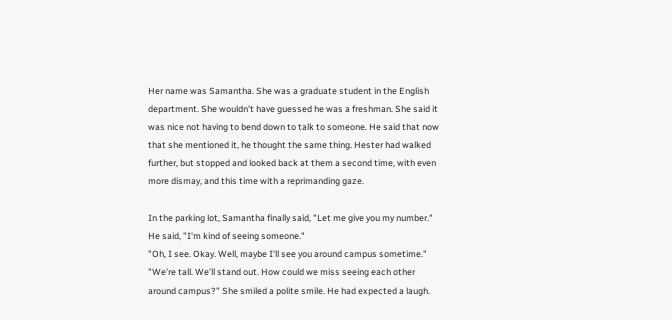Her name was Samantha. She was a graduate student in the English department. She wouldn't have guessed he was a freshman. She said it was nice not having to bend down to talk to someone. He said that now that she mentioned it, he thought the same thing. Hester had walked further, but stopped and looked back at them a second time, with even more dismay, and this time with a reprimanding gaze.

In the parking lot, Samantha finally said, "Let me give you my number."
He said, "I'm kind of seeing someone."
"Oh, I see. Okay. Well, maybe I'll see you around campus sometime."
"We're tall. We'll stand out. How could we miss seeing each other around campus?" She smiled a polite smile. He had expected a laugh.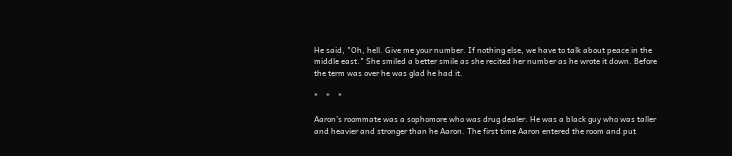He said, "Oh, hell. Give me your number. If nothing else, we have to talk about peace in the middle east." She smiled a better smile as she recited her number as he wrote it down. Before the term was over he was glad he had it.

*    *    *

Aaron's roommate was a sophomore who was drug dealer. He was a black guy who was taller and heavier and stronger than he Aaron. The first time Aaron entered the room and put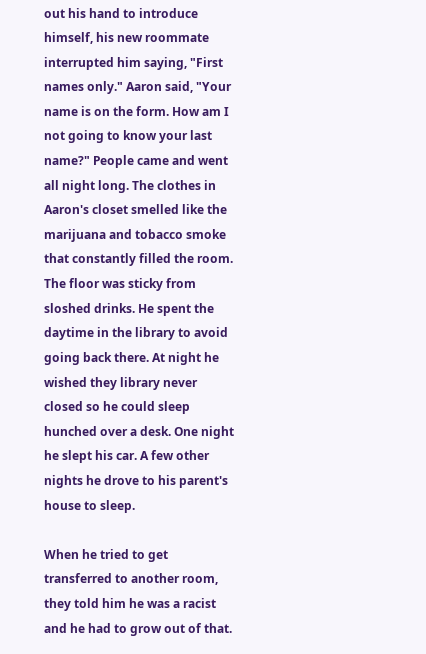out his hand to introduce himself, his new roommate interrupted him saying, "First names only." Aaron said, "Your name is on the form. How am I not going to know your last name?" People came and went all night long. The clothes in Aaron's closet smelled like the marijuana and tobacco smoke that constantly filled the room. The floor was sticky from sloshed drinks. He spent the daytime in the library to avoid going back there. At night he wished they library never closed so he could sleep hunched over a desk. One night he slept his car. A few other nights he drove to his parent's house to sleep.

When he tried to get transferred to another room, they told him he was a racist and he had to grow out of that.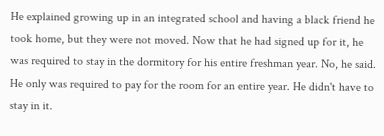He explained growing up in an integrated school and having a black friend he took home, but they were not moved. Now that he had signed up for it, he was required to stay in the dormitory for his entire freshman year. No, he said. He only was required to pay for the room for an entire year. He didn't have to stay in it.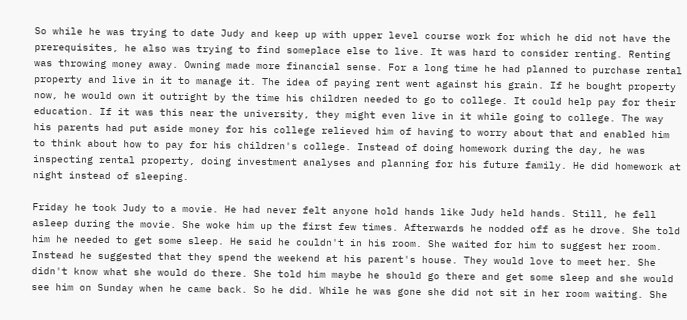So while he was trying to date Judy and keep up with upper level course work for which he did not have the prerequisites, he also was trying to find someplace else to live. It was hard to consider renting. Renting was throwing money away. Owning made more financial sense. For a long time he had planned to purchase rental property and live in it to manage it. The idea of paying rent went against his grain. If he bought property now, he would own it outright by the time his children needed to go to college. It could help pay for their education. If it was this near the university, they might even live in it while going to college. The way his parents had put aside money for his college relieved him of having to worry about that and enabled him to think about how to pay for his children's college. Instead of doing homework during the day, he was inspecting rental property, doing investment analyses and planning for his future family. He did homework at night instead of sleeping.

Friday he took Judy to a movie. He had never felt anyone hold hands like Judy held hands. Still, he fell asleep during the movie. She woke him up the first few times. Afterwards he nodded off as he drove. She told him he needed to get some sleep. He said he couldn't in his room. She waited for him to suggest her room. Instead he suggested that they spend the weekend at his parent's house. They would love to meet her. She didn't know what she would do there. She told him maybe he should go there and get some sleep and she would see him on Sunday when he came back. So he did. While he was gone she did not sit in her room waiting. She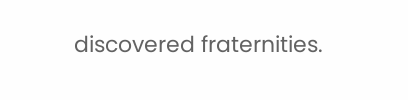discovered fraternities.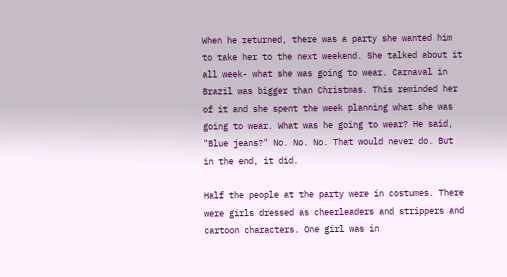When he returned, there was a party she wanted him to take her to the next weekend. She talked about it all week- what she was going to wear. Carnaval in Brazil was bigger than Christmas. This reminded her of it and she spent the week planning what she was going to wear. What was he going to wear? He said, "Blue jeans?" No. No. No. That would never do. But in the end, it did.

Half the people at the party were in costumes. There were girls dressed as cheerleaders and strippers and cartoon characters. One girl was in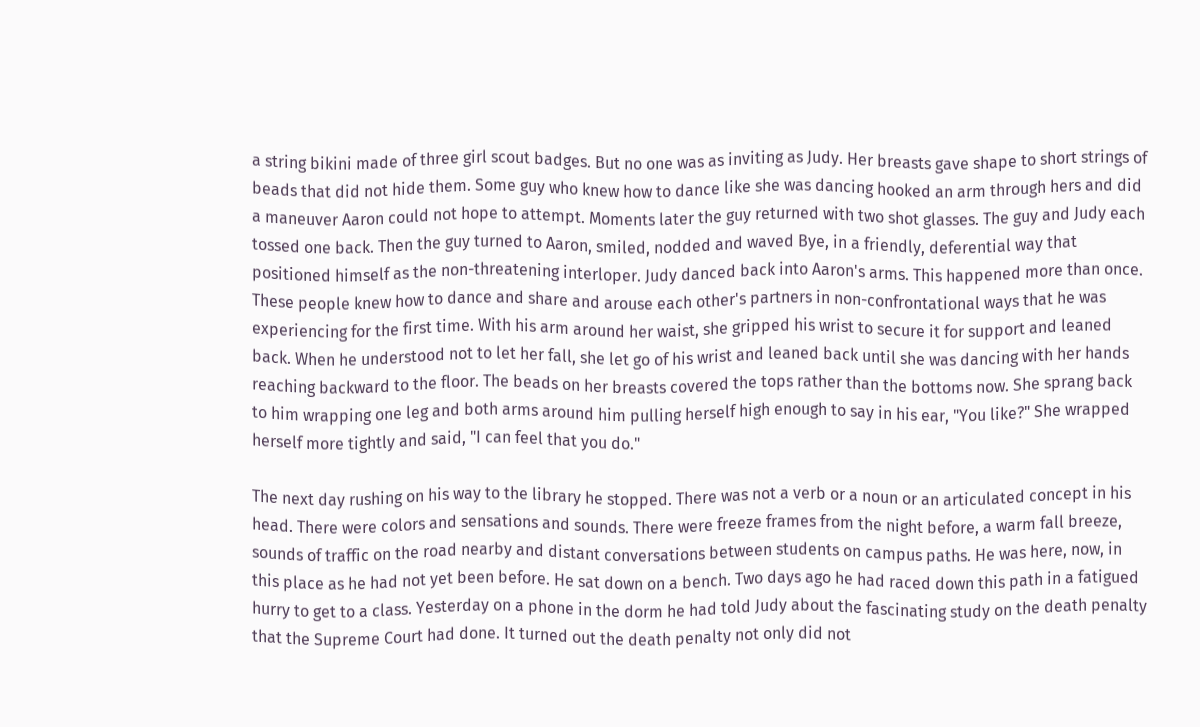a string bikini made of three girl scout badges. But no one was as inviting as Judy. Her breasts gave shape to short strings of beads that did not hide them. Some guy who knew how to dance like she was dancing hooked an arm through hers and did a maneuver Aaron could not hope to attempt. Moments later the guy returned with two shot glasses. The guy and Judy each tossed one back. Then the guy turned to Aaron, smiled, nodded and waved Bye, in a friendly, deferential way that positioned himself as the non-threatening interloper. Judy danced back into Aaron's arms. This happened more than once. These people knew how to dance and share and arouse each other's partners in non-confrontational ways that he was experiencing for the first time. With his arm around her waist, she gripped his wrist to secure it for support and leaned back. When he understood not to let her fall, she let go of his wrist and leaned back until she was dancing with her hands reaching backward to the floor. The beads on her breasts covered the tops rather than the bottoms now. She sprang back to him wrapping one leg and both arms around him pulling herself high enough to say in his ear, "You like?" She wrapped herself more tightly and said, "I can feel that you do."

The next day rushing on his way to the library he stopped. There was not a verb or a noun or an articulated concept in his head. There were colors and sensations and sounds. There were freeze frames from the night before, a warm fall breeze, sounds of traffic on the road nearby and distant conversations between students on campus paths. He was here, now, in this place as he had not yet been before. He sat down on a bench. Two days ago he had raced down this path in a fatigued hurry to get to a class. Yesterday on a phone in the dorm he had told Judy about the fascinating study on the death penalty that the Supreme Court had done. It turned out the death penalty not only did not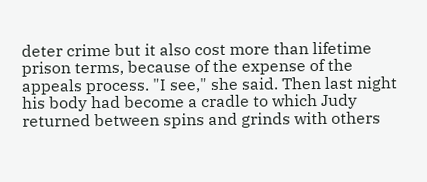deter crime but it also cost more than lifetime prison terms, because of the expense of the appeals process. "I see," she said. Then last night his body had become a cradle to which Judy returned between spins and grinds with others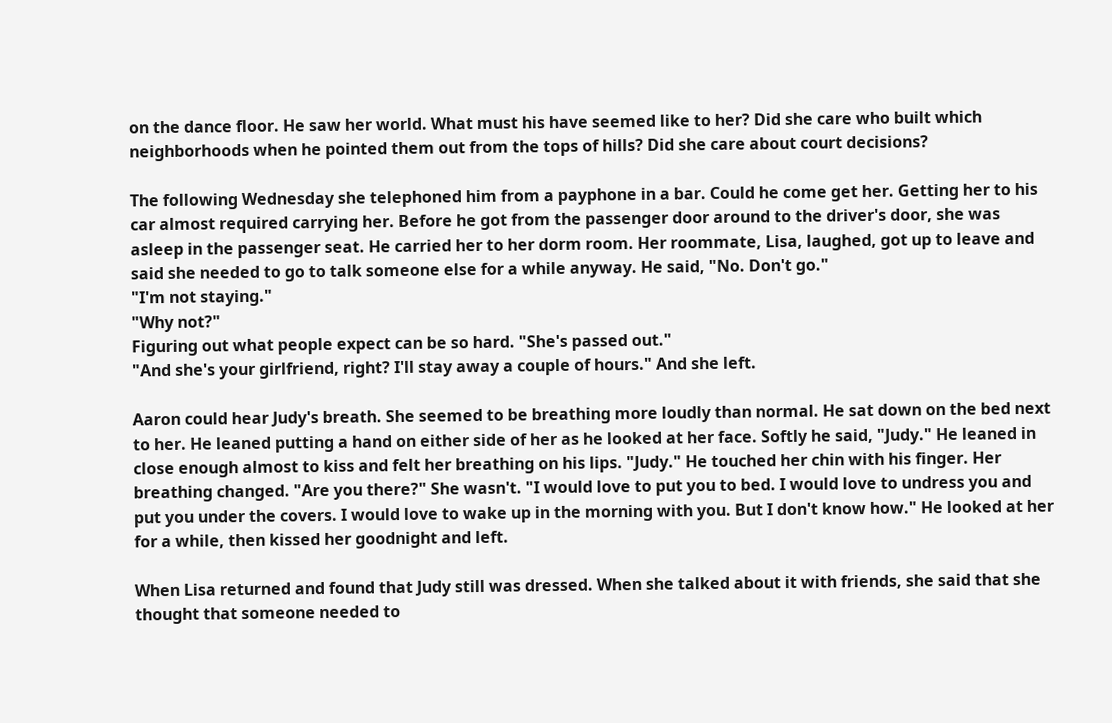on the dance floor. He saw her world. What must his have seemed like to her? Did she care who built which neighborhoods when he pointed them out from the tops of hills? Did she care about court decisions?

The following Wednesday she telephoned him from a payphone in a bar. Could he come get her. Getting her to his car almost required carrying her. Before he got from the passenger door around to the driver's door, she was asleep in the passenger seat. He carried her to her dorm room. Her roommate, Lisa, laughed, got up to leave and said she needed to go to talk someone else for a while anyway. He said, "No. Don't go."
"I'm not staying."
"Why not?"
Figuring out what people expect can be so hard. "She's passed out."
"And she's your girlfriend, right? I'll stay away a couple of hours." And she left.

Aaron could hear Judy's breath. She seemed to be breathing more loudly than normal. He sat down on the bed next to her. He leaned putting a hand on either side of her as he looked at her face. Softly he said, "Judy." He leaned in close enough almost to kiss and felt her breathing on his lips. "Judy." He touched her chin with his finger. Her breathing changed. "Are you there?" She wasn't. "I would love to put you to bed. I would love to undress you and put you under the covers. I would love to wake up in the morning with you. But I don't know how." He looked at her for a while, then kissed her goodnight and left.

When Lisa returned and found that Judy still was dressed. When she talked about it with friends, she said that she thought that someone needed to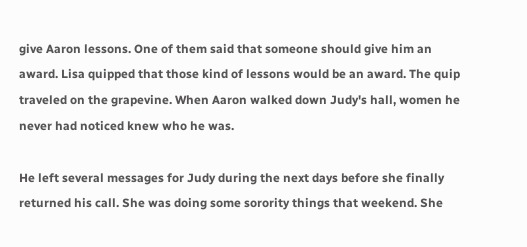give Aaron lessons. One of them said that someone should give him an award. Lisa quipped that those kind of lessons would be an award. The quip traveled on the grapevine. When Aaron walked down Judy's hall, women he never had noticed knew who he was.

He left several messages for Judy during the next days before she finally returned his call. She was doing some sorority things that weekend. She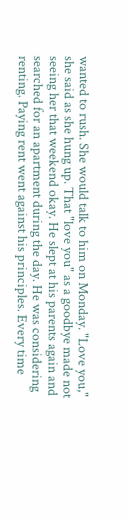wanted to rush. She would talk to him on Monday. "Love you," she said as she hung up. That "love you" as a goodbye made not seeing her that weekend okay. He slept at his parents again and searched for an apartment during the day. He was considering renting. Paying rent went against his principles. Every time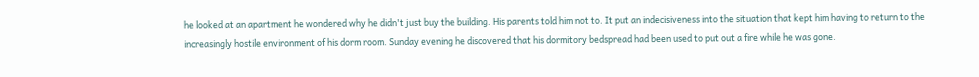he looked at an apartment he wondered why he didn't just buy the building. His parents told him not to. It put an indecisiveness into the situation that kept him having to return to the increasingly hostile environment of his dorm room. Sunday evening he discovered that his dormitory bedspread had been used to put out a fire while he was gone.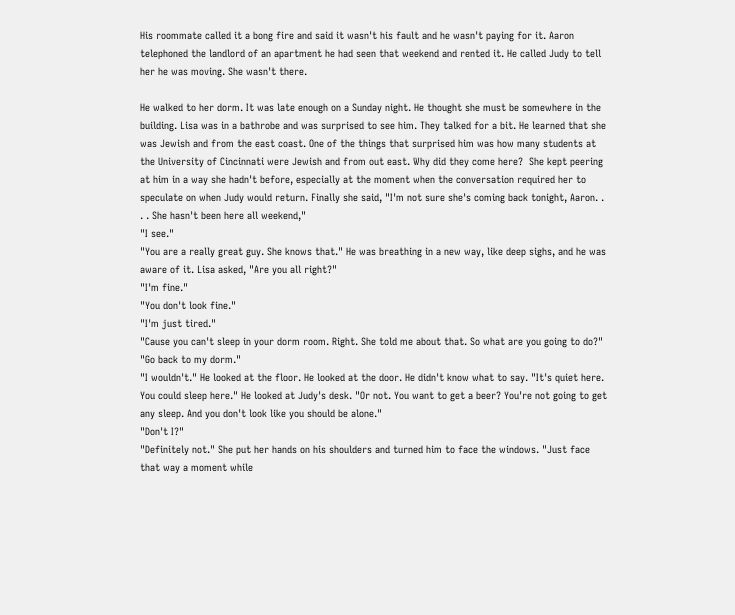His roommate called it a bong fire and said it wasn't his fault and he wasn't paying for it. Aaron telephoned the landlord of an apartment he had seen that weekend and rented it. He called Judy to tell her he was moving. She wasn't there.

He walked to her dorm. It was late enough on a Sunday night. He thought she must be somewhere in the building. Lisa was in a bathrobe and was surprised to see him. They talked for a bit. He learned that she was Jewish and from the east coast. One of the things that surprised him was how many students at the University of Cincinnati were Jewish and from out east. Why did they come here?  She kept peering at him in a way she hadn't before, especially at the moment when the conversation required her to speculate on when Judy would return. Finally she said, "I'm not sure she's coming back tonight, Aaron. . . . She hasn't been here all weekend,"
"I see."
"You are a really great guy. She knows that." He was breathing in a new way, like deep sighs, and he was aware of it. Lisa asked, "Are you all right?"
"I'm fine."
"You don't look fine."
"I'm just tired."
"Cause you can't sleep in your dorm room. Right. She told me about that. So what are you going to do?"
"Go back to my dorm."
"I wouldn't." He looked at the floor. He looked at the door. He didn't know what to say. "It's quiet here. You could sleep here." He looked at Judy's desk. "Or not. You want to get a beer? You're not going to get any sleep. And you don't look like you should be alone."
"Don't I?"
"Definitely not." She put her hands on his shoulders and turned him to face the windows. "Just face that way a moment while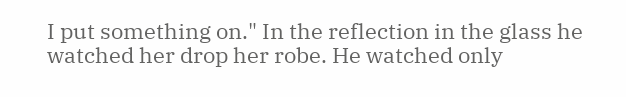I put something on." In the reflection in the glass he watched her drop her robe. He watched only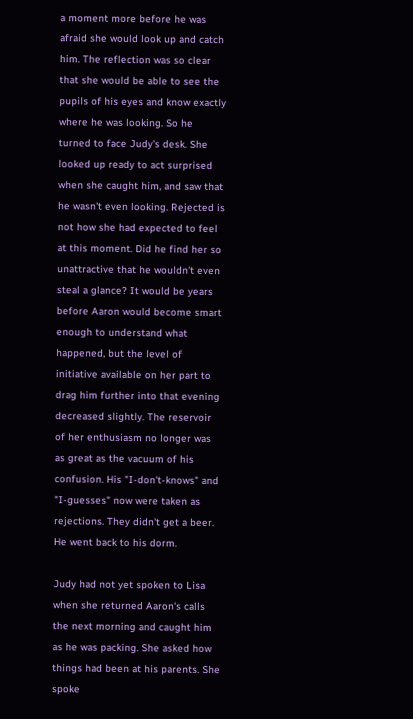a moment more before he was afraid she would look up and catch him. The reflection was so clear that she would be able to see the pupils of his eyes and know exactly where he was looking. So he turned to face Judy's desk. She looked up ready to act surprised when she caught him, and saw that he wasn't even looking. Rejected is not how she had expected to feel at this moment. Did he find her so unattractive that he wouldn't even steal a glance? It would be years before Aaron would become smart enough to understand what happened, but the level of initiative available on her part to drag him further into that evening decreased slightly. The reservoir of her enthusiasm no longer was as great as the vacuum of his confusion. His "I-don't-knows" and "I-guesses" now were taken as rejections. They didn't get a beer. He went back to his dorm.

Judy had not yet spoken to Lisa when she returned Aaron's calls the next morning and caught him as he was packing. She asked how things had been at his parents. She spoke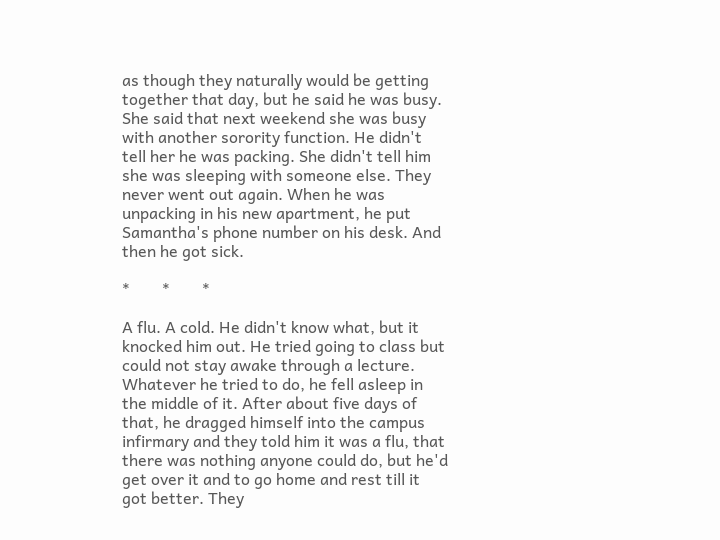as though they naturally would be getting together that day, but he said he was busy. She said that next weekend she was busy with another sorority function. He didn't tell her he was packing. She didn't tell him she was sleeping with someone else. They never went out again. When he was unpacking in his new apartment, he put Samantha's phone number on his desk. And then he got sick.

*        *        *

A flu. A cold. He didn't know what, but it knocked him out. He tried going to class but could not stay awake through a lecture. Whatever he tried to do, he fell asleep in the middle of it. After about five days of that, he dragged himself into the campus infirmary and they told him it was a flu, that there was nothing anyone could do, but he'd get over it and to go home and rest till it got better. They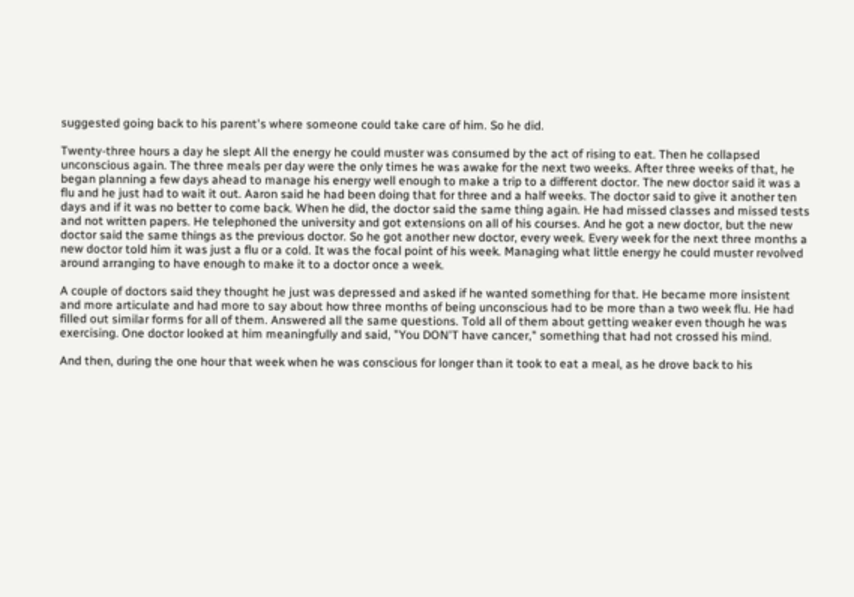suggested going back to his parent's where someone could take care of him. So he did.

Twenty-three hours a day he slept All the energy he could muster was consumed by the act of rising to eat. Then he collapsed unconscious again. The three meals per day were the only times he was awake for the next two weeks. After three weeks of that, he began planning a few days ahead to manage his energy well enough to make a trip to a different doctor. The new doctor said it was a flu and he just had to wait it out. Aaron said he had been doing that for three and a half weeks. The doctor said to give it another ten days and if it was no better to come back. When he did, the doctor said the same thing again. He had missed classes and missed tests and not written papers. He telephoned the university and got extensions on all of his courses. And he got a new doctor, but the new doctor said the same things as the previous doctor. So he got another new doctor, every week. Every week for the next three months a new doctor told him it was just a flu or a cold. It was the focal point of his week. Managing what little energy he could muster revolved around arranging to have enough to make it to a doctor once a week.

A couple of doctors said they thought he just was depressed and asked if he wanted something for that. He became more insistent and more articulate and had more to say about how three months of being unconscious had to be more than a two week flu. He had filled out similar forms for all of them. Answered all the same questions. Told all of them about getting weaker even though he was exercising. One doctor looked at him meaningfully and said, "You DON'T have cancer," something that had not crossed his mind.

And then, during the one hour that week when he was conscious for longer than it took to eat a meal, as he drove back to his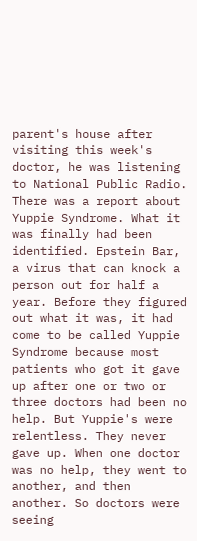parent's house after visiting this week's doctor, he was listening to National Public Radio. There was a report about Yuppie Syndrome. What it was finally had been identified. Epstein Bar, a virus that can knock a person out for half a year. Before they figured out what it was, it had come to be called Yuppie Syndrome because most patients who got it gave up after one or two or three doctors had been no help. But Yuppie's were relentless. They never gave up. When one doctor was no help, they went to another, and then another. So doctors were seeing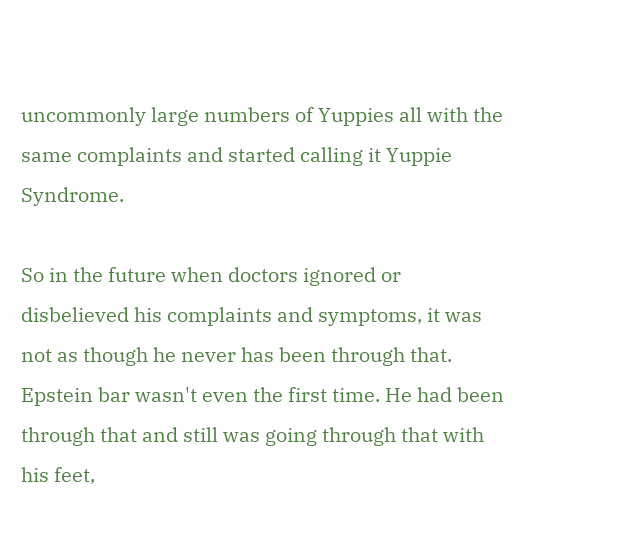uncommonly large numbers of Yuppies all with the same complaints and started calling it Yuppie Syndrome.

So in the future when doctors ignored or disbelieved his complaints and symptoms, it was not as though he never has been through that. Epstein bar wasn't even the first time. He had been through that and still was going through that with his feet,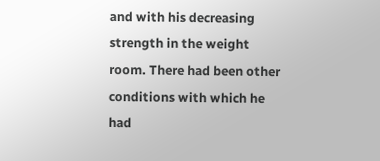and with his decreasing strength in the weight room. There had been other conditions with which he had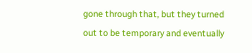gone through that, but they turned out to be temporary and eventually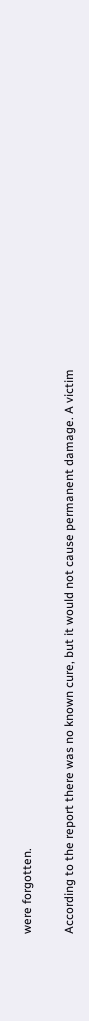were forgotten.

According to the report there was no known cure, but it would not cause permanent damage. A victim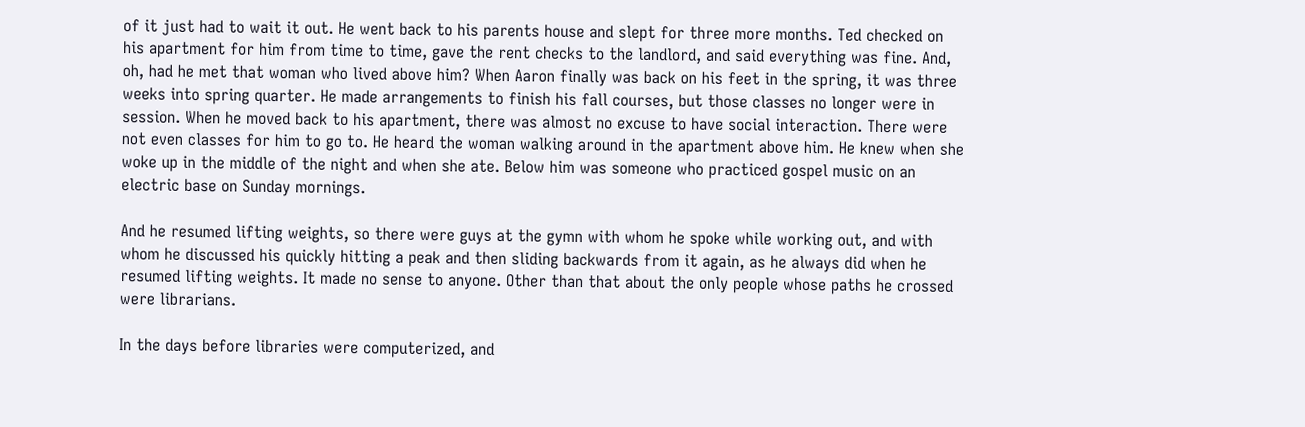of it just had to wait it out. He went back to his parents house and slept for three more months. Ted checked on his apartment for him from time to time, gave the rent checks to the landlord, and said everything was fine. And, oh, had he met that woman who lived above him? When Aaron finally was back on his feet in the spring, it was three weeks into spring quarter. He made arrangements to finish his fall courses, but those classes no longer were in session. When he moved back to his apartment, there was almost no excuse to have social interaction. There were not even classes for him to go to. He heard the woman walking around in the apartment above him. He knew when she woke up in the middle of the night and when she ate. Below him was someone who practiced gospel music on an electric base on Sunday mornings.

And he resumed lifting weights, so there were guys at the gymn with whom he spoke while working out, and with whom he discussed his quickly hitting a peak and then sliding backwards from it again, as he always did when he resumed lifting weights. It made no sense to anyone. Other than that about the only people whose paths he crossed were librarians.

In the days before libraries were computerized, and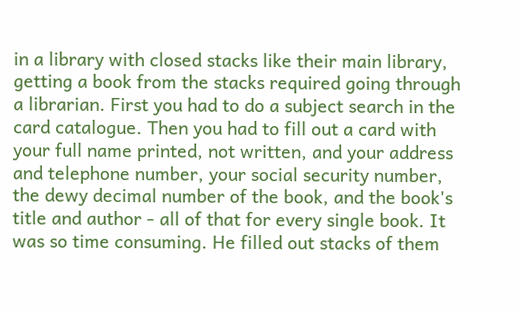in a library with closed stacks like their main library, getting a book from the stacks required going through a librarian. First you had to do a subject search in the card catalogue. Then you had to fill out a card with your full name printed, not written, and your address and telephone number, your social security number, the dewy decimal number of the book, and the book's title and author - all of that for every single book. It was so time consuming. He filled out stacks of them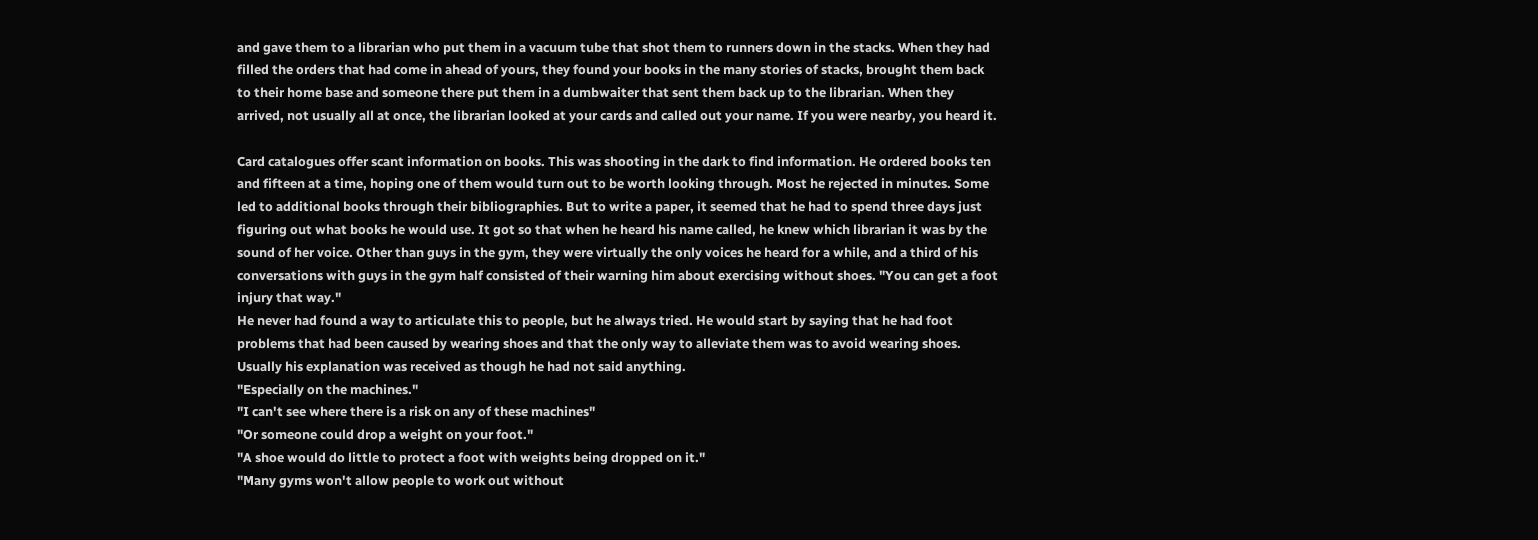and gave them to a librarian who put them in a vacuum tube that shot them to runners down in the stacks. When they had filled the orders that had come in ahead of yours, they found your books in the many stories of stacks, brought them back to their home base and someone there put them in a dumbwaiter that sent them back up to the librarian. When they arrived, not usually all at once, the librarian looked at your cards and called out your name. If you were nearby, you heard it.

Card catalogues offer scant information on books. This was shooting in the dark to find information. He ordered books ten and fifteen at a time, hoping one of them would turn out to be worth looking through. Most he rejected in minutes. Some led to additional books through their bibliographies. But to write a paper, it seemed that he had to spend three days just figuring out what books he would use. It got so that when he heard his name called, he knew which librarian it was by the sound of her voice. Other than guys in the gym, they were virtually the only voices he heard for a while, and a third of his conversations with guys in the gym half consisted of their warning him about exercising without shoes. "You can get a foot injury that way."
He never had found a way to articulate this to people, but he always tried. He would start by saying that he had foot problems that had been caused by wearing shoes and that the only way to alleviate them was to avoid wearing shoes. Usually his explanation was received as though he had not said anything.
"Especially on the machines."
"I can't see where there is a risk on any of these machines"
"Or someone could drop a weight on your foot."
"A shoe would do little to protect a foot with weights being dropped on it."
"Many gyms won't allow people to work out without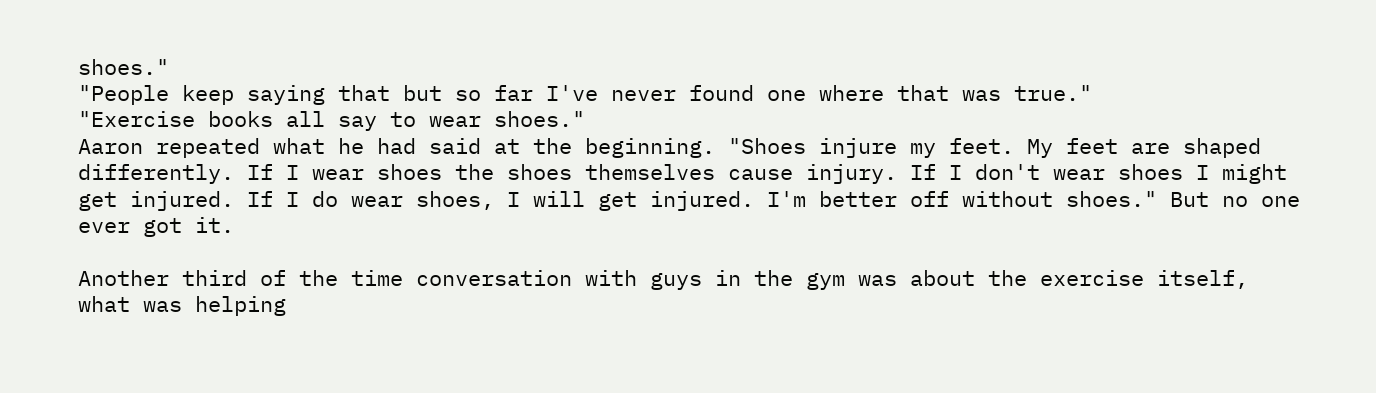shoes."
"People keep saying that but so far I've never found one where that was true."
"Exercise books all say to wear shoes."
Aaron repeated what he had said at the beginning. "Shoes injure my feet. My feet are shaped differently. If I wear shoes the shoes themselves cause injury. If I don't wear shoes I might get injured. If I do wear shoes, I will get injured. I'm better off without shoes." But no one ever got it.

Another third of the time conversation with guys in the gym was about the exercise itself, what was helping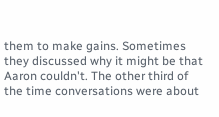them to make gains. Sometimes they discussed why it might be that Aaron couldn't. The other third of the time conversations were about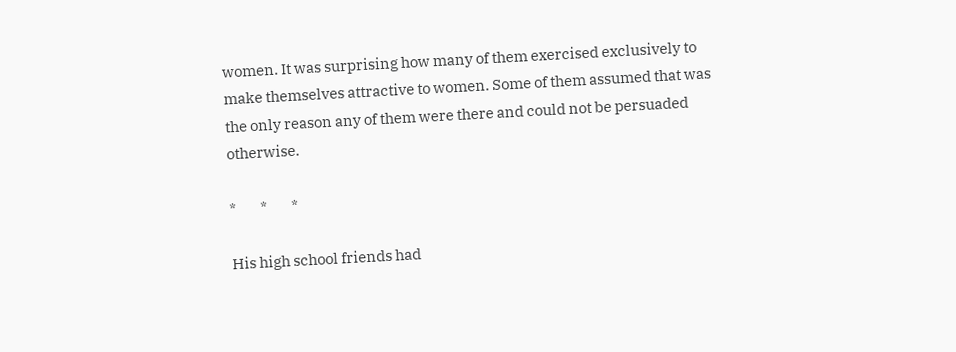women. It was surprising how many of them exercised exclusively to make themselves attractive to women. Some of them assumed that was the only reason any of them were there and could not be persuaded otherwise.

*        *        *

His high school friends had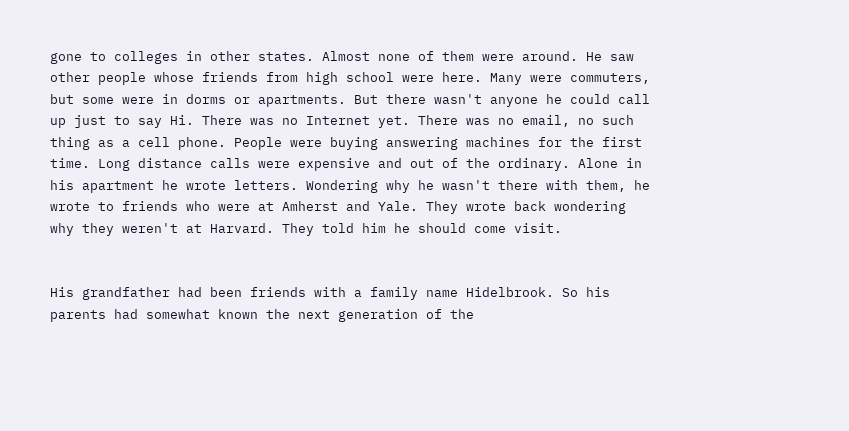gone to colleges in other states. Almost none of them were around. He saw other people whose friends from high school were here. Many were commuters, but some were in dorms or apartments. But there wasn't anyone he could call up just to say Hi. There was no Internet yet. There was no email, no such thing as a cell phone. People were buying answering machines for the first time. Long distance calls were expensive and out of the ordinary. Alone in his apartment he wrote letters. Wondering why he wasn't there with them, he wrote to friends who were at Amherst and Yale. They wrote back wondering why they weren't at Harvard. They told him he should come visit.


His grandfather had been friends with a family name Hidelbrook. So his parents had somewhat known the next generation of the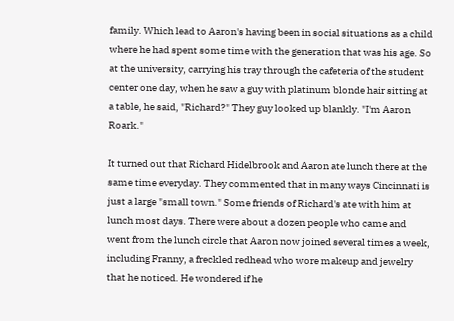family. Which lead to Aaron's having been in social situations as a child where he had spent some time with the generation that was his age. So at the university, carrying his tray through the cafeteria of the student center one day, when he saw a guy with platinum blonde hair sitting at a table, he said, "Richard?" They guy looked up blankly. "I'm Aaron Roark."

It turned out that Richard Hidelbrook and Aaron ate lunch there at the same time everyday. They commented that in many ways Cincinnati is just a large "small town." Some friends of Richard's ate with him at lunch most days. There were about a dozen people who came and went from the lunch circle that Aaron now joined several times a week, including Franny, a freckled redhead who wore makeup and jewelry that he noticed. He wondered if he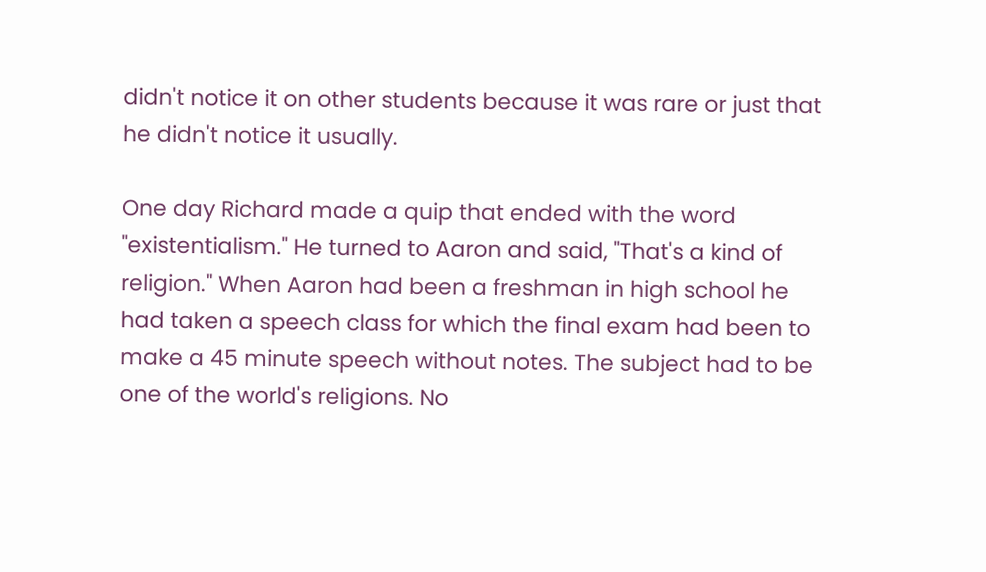didn't notice it on other students because it was rare or just that he didn't notice it usually.

One day Richard made a quip that ended with the word "existentialism." He turned to Aaron and said, "That's a kind of religion." When Aaron had been a freshman in high school he had taken a speech class for which the final exam had been to make a 45 minute speech without notes. The subject had to be one of the world's religions. No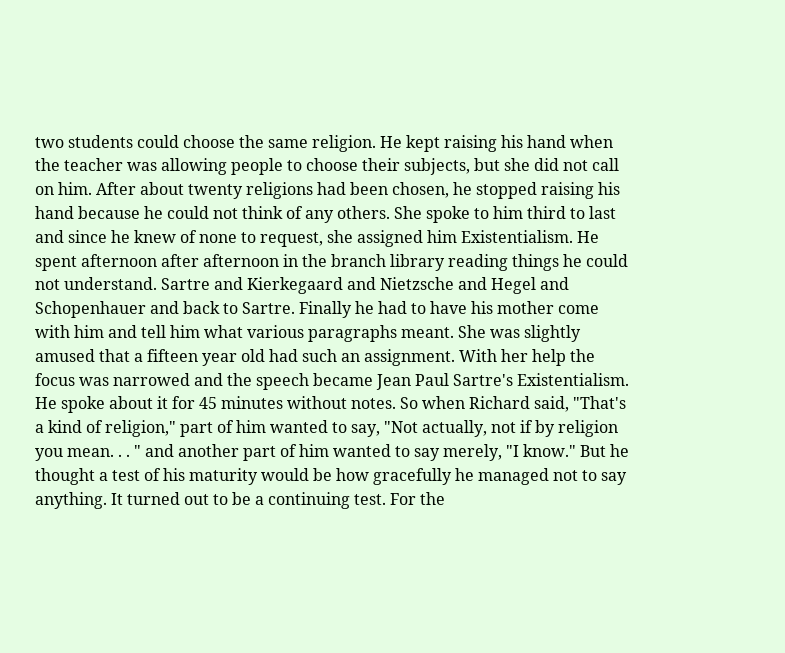two students could choose the same religion. He kept raising his hand when the teacher was allowing people to choose their subjects, but she did not call on him. After about twenty religions had been chosen, he stopped raising his hand because he could not think of any others. She spoke to him third to last and since he knew of none to request, she assigned him Existentialism. He spent afternoon after afternoon in the branch library reading things he could not understand. Sartre and Kierkegaard and Nietzsche and Hegel and Schopenhauer and back to Sartre. Finally he had to have his mother come with him and tell him what various paragraphs meant. She was slightly amused that a fifteen year old had such an assignment. With her help the focus was narrowed and the speech became Jean Paul Sartre's Existentialism. He spoke about it for 45 minutes without notes. So when Richard said, "That's a kind of religion," part of him wanted to say, "Not actually, not if by religion you mean. . . " and another part of him wanted to say merely, "I know." But he thought a test of his maturity would be how gracefully he managed not to say anything. It turned out to be a continuing test. For the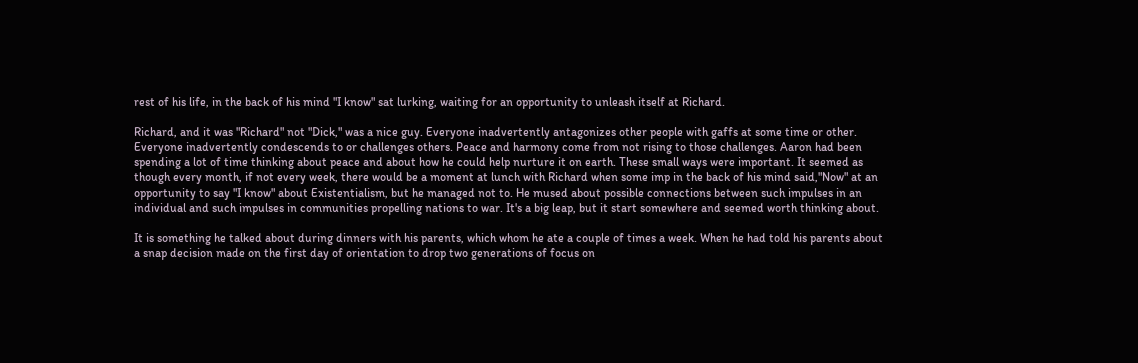rest of his life, in the back of his mind "I know" sat lurking, waiting for an opportunity to unleash itself at Richard.

Richard, and it was "Richard" not "Dick," was a nice guy. Everyone inadvertently antagonizes other people with gaffs at some time or other. Everyone inadvertently condescends to or challenges others. Peace and harmony come from not rising to those challenges. Aaron had been spending a lot of time thinking about peace and about how he could help nurture it on earth. These small ways were important. It seemed as though every month, if not every week, there would be a moment at lunch with Richard when some imp in the back of his mind said,"Now" at an opportunity to say "I know" about Existentialism, but he managed not to. He mused about possible connections between such impulses in an individual and such impulses in communities propelling nations to war. It's a big leap, but it start somewhere and seemed worth thinking about.

It is something he talked about during dinners with his parents, which whom he ate a couple of times a week. When he had told his parents about a snap decision made on the first day of orientation to drop two generations of focus on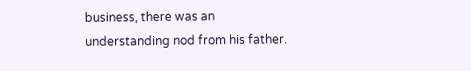business, there was an understanding nod from his father.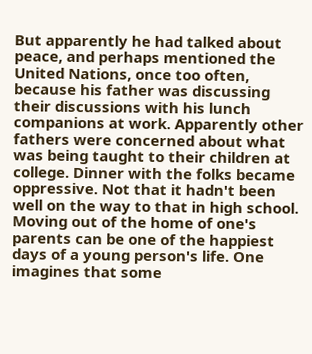But apparently he had talked about peace, and perhaps mentioned the United Nations, once too often, because his father was discussing their discussions with his lunch companions at work. Apparently other fathers were concerned about what was being taught to their children at college. Dinner with the folks became oppressive. Not that it hadn't been well on the way to that in high school. Moving out of the home of one's parents can be one of the happiest days of a young person's life. One imagines that some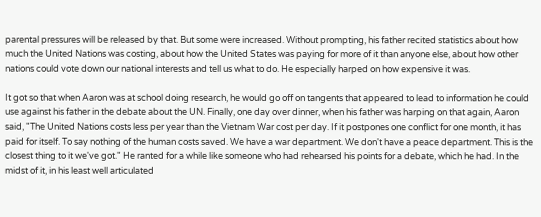parental pressures will be released by that. But some were increased. Without prompting, his father recited statistics about how much the United Nations was costing, about how the United States was paying for more of it than anyone else, about how other nations could vote down our national interests and tell us what to do. He especially harped on how expensive it was.

It got so that when Aaron was at school doing research, he would go off on tangents that appeared to lead to information he could use against his father in the debate about the UN. Finally, one day over dinner, when his father was harping on that again, Aaron said, "The United Nations costs less per year than the Vietnam War cost per day. If it postpones one conflict for one month, it has paid for itself. To say nothing of the human costs saved. We have a war department. We don't have a peace department. This is the closest thing to it we've got." He ranted for a while like someone who had rehearsed his points for a debate, which he had. In the midst of it, in his least well articulated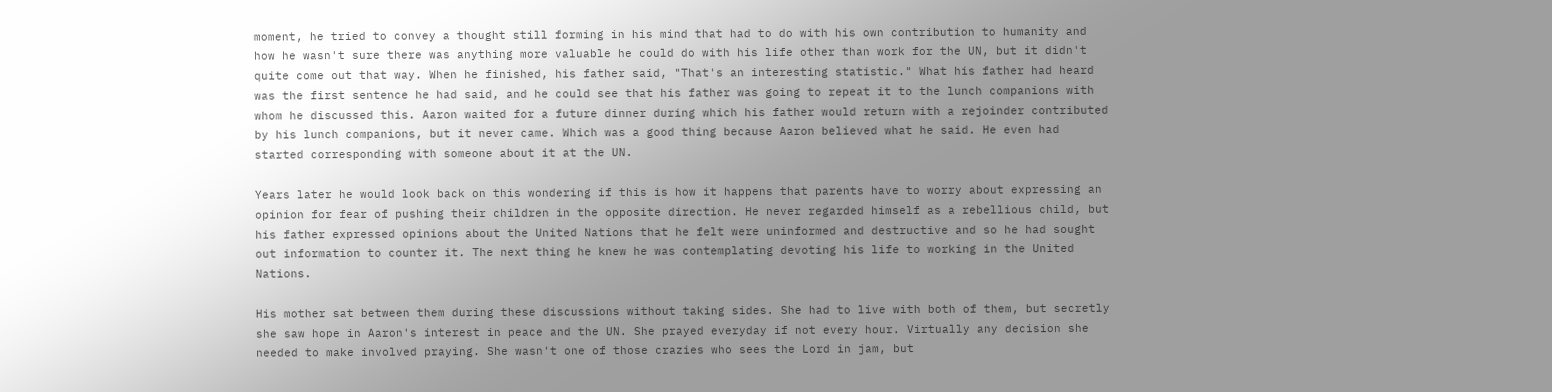moment, he tried to convey a thought still forming in his mind that had to do with his own contribution to humanity and how he wasn't sure there was anything more valuable he could do with his life other than work for the UN, but it didn't quite come out that way. When he finished, his father said, "That's an interesting statistic." What his father had heard was the first sentence he had said, and he could see that his father was going to repeat it to the lunch companions with whom he discussed this. Aaron waited for a future dinner during which his father would return with a rejoinder contributed by his lunch companions, but it never came. Which was a good thing because Aaron believed what he said. He even had started corresponding with someone about it at the UN.

Years later he would look back on this wondering if this is how it happens that parents have to worry about expressing an opinion for fear of pushing their children in the opposite direction. He never regarded himself as a rebellious child, but his father expressed opinions about the United Nations that he felt were uninformed and destructive and so he had sought out information to counter it. The next thing he knew he was contemplating devoting his life to working in the United Nations.

His mother sat between them during these discussions without taking sides. She had to live with both of them, but secretly she saw hope in Aaron's interest in peace and the UN. She prayed everyday if not every hour. Virtually any decision she needed to make involved praying. She wasn't one of those crazies who sees the Lord in jam, but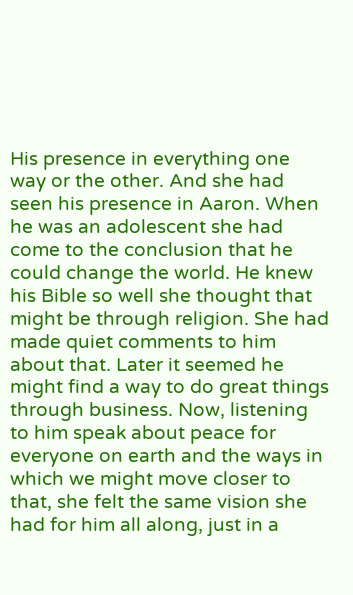His presence in everything one way or the other. And she had seen his presence in Aaron. When he was an adolescent she had come to the conclusion that he could change the world. He knew his Bible so well she thought that might be through religion. She had made quiet comments to him about that. Later it seemed he might find a way to do great things through business. Now, listening to him speak about peace for everyone on earth and the ways in which we might move closer to that, she felt the same vision she had for him all along, just in a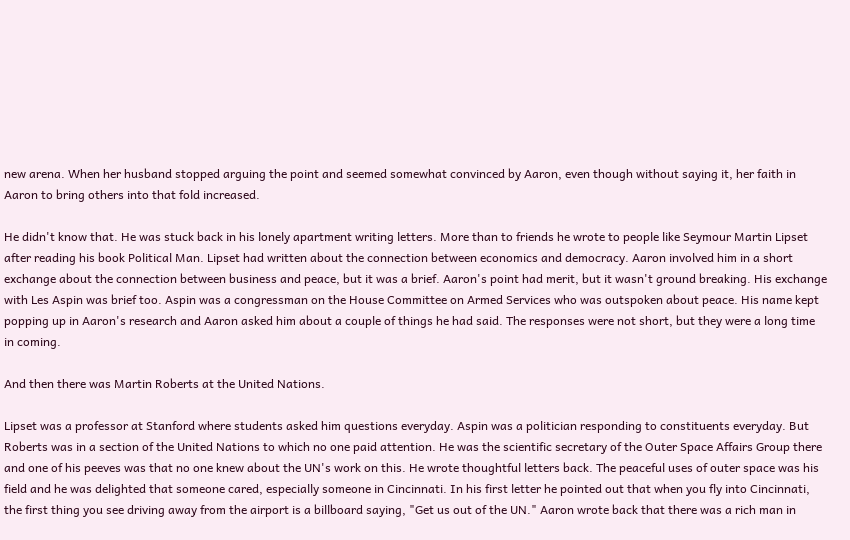new arena. When her husband stopped arguing the point and seemed somewhat convinced by Aaron, even though without saying it, her faith in Aaron to bring others into that fold increased.

He didn't know that. He was stuck back in his lonely apartment writing letters. More than to friends he wrote to people like Seymour Martin Lipset after reading his book Political Man. Lipset had written about the connection between economics and democracy. Aaron involved him in a short exchange about the connection between business and peace, but it was a brief. Aaron's point had merit, but it wasn't ground breaking. His exchange with Les Aspin was brief too. Aspin was a congressman on the House Committee on Armed Services who was outspoken about peace. His name kept popping up in Aaron's research and Aaron asked him about a couple of things he had said. The responses were not short, but they were a long time in coming.

And then there was Martin Roberts at the United Nations.

Lipset was a professor at Stanford where students asked him questions everyday. Aspin was a politician responding to constituents everyday. But Roberts was in a section of the United Nations to which no one paid attention. He was the scientific secretary of the Outer Space Affairs Group there and one of his peeves was that no one knew about the UN's work on this. He wrote thoughtful letters back. The peaceful uses of outer space was his field and he was delighted that someone cared, especially someone in Cincinnati. In his first letter he pointed out that when you fly into Cincinnati, the first thing you see driving away from the airport is a billboard saying, "Get us out of the UN." Aaron wrote back that there was a rich man in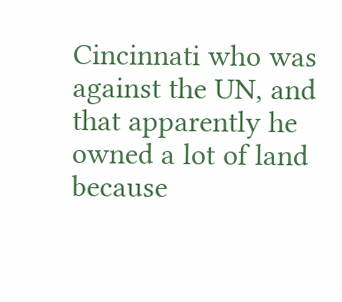Cincinnati who was against the UN, and that apparently he owned a lot of land because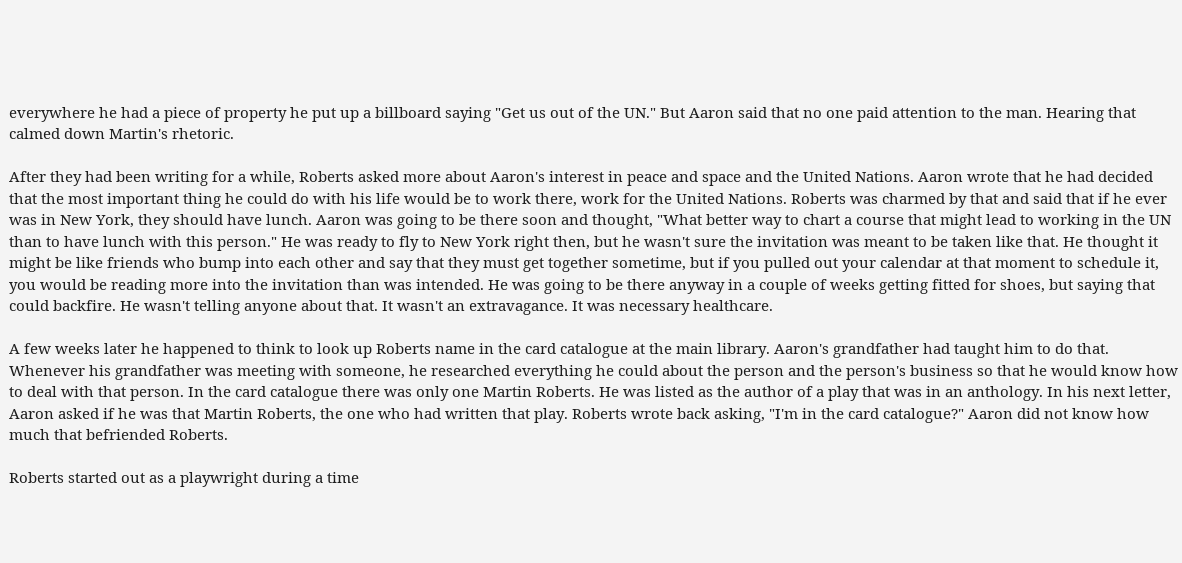everywhere he had a piece of property he put up a billboard saying "Get us out of the UN." But Aaron said that no one paid attention to the man. Hearing that calmed down Martin's rhetoric.

After they had been writing for a while, Roberts asked more about Aaron's interest in peace and space and the United Nations. Aaron wrote that he had decided that the most important thing he could do with his life would be to work there, work for the United Nations. Roberts was charmed by that and said that if he ever was in New York, they should have lunch. Aaron was going to be there soon and thought, "What better way to chart a course that might lead to working in the UN than to have lunch with this person." He was ready to fly to New York right then, but he wasn't sure the invitation was meant to be taken like that. He thought it might be like friends who bump into each other and say that they must get together sometime, but if you pulled out your calendar at that moment to schedule it, you would be reading more into the invitation than was intended. He was going to be there anyway in a couple of weeks getting fitted for shoes, but saying that could backfire. He wasn't telling anyone about that. It wasn't an extravagance. It was necessary healthcare.

A few weeks later he happened to think to look up Roberts name in the card catalogue at the main library. Aaron's grandfather had taught him to do that. Whenever his grandfather was meeting with someone, he researched everything he could about the person and the person's business so that he would know how to deal with that person. In the card catalogue there was only one Martin Roberts. He was listed as the author of a play that was in an anthology. In his next letter, Aaron asked if he was that Martin Roberts, the one who had written that play. Roberts wrote back asking, "I'm in the card catalogue?" Aaron did not know how much that befriended Roberts.

Roberts started out as a playwright during a time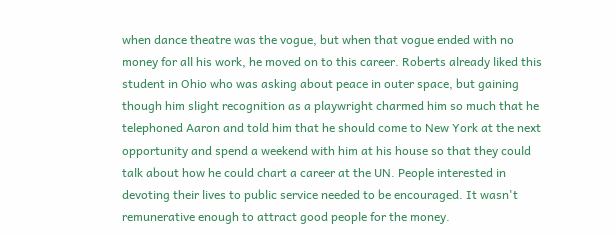when dance theatre was the vogue, but when that vogue ended with no money for all his work, he moved on to this career. Roberts already liked this student in Ohio who was asking about peace in outer space, but gaining though him slight recognition as a playwright charmed him so much that he telephoned Aaron and told him that he should come to New York at the next opportunity and spend a weekend with him at his house so that they could talk about how he could chart a career at the UN. People interested in devoting their lives to public service needed to be encouraged. It wasn't remunerative enough to attract good people for the money.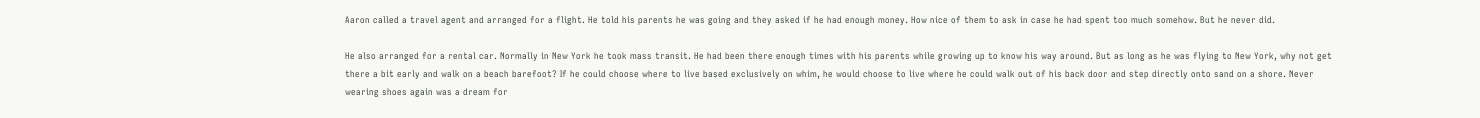Aaron called a travel agent and arranged for a flight. He told his parents he was going and they asked if he had enough money. How nice of them to ask in case he had spent too much somehow. But he never did.

He also arranged for a rental car. Normally in New York he took mass transit. He had been there enough times with his parents while growing up to know his way around. But as long as he was flying to New York, why not get there a bit early and walk on a beach barefoot? If he could choose where to live based exclusively on whim, he would choose to live where he could walk out of his back door and step directly onto sand on a shore. Never wearing shoes again was a dream for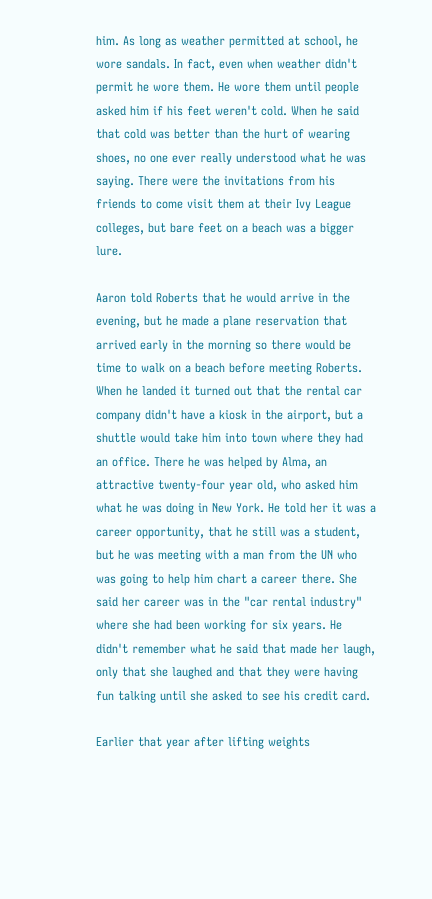him. As long as weather permitted at school, he wore sandals. In fact, even when weather didn't permit he wore them. He wore them until people asked him if his feet weren't cold. When he said that cold was better than the hurt of wearing shoes, no one ever really understood what he was saying. There were the invitations from his friends to come visit them at their Ivy League colleges, but bare feet on a beach was a bigger lure.

Aaron told Roberts that he would arrive in the evening, but he made a plane reservation that arrived early in the morning so there would be time to walk on a beach before meeting Roberts. When he landed it turned out that the rental car company didn't have a kiosk in the airport, but a shuttle would take him into town where they had an office. There he was helped by Alma, an attractive twenty-four year old, who asked him what he was doing in New York. He told her it was a career opportunity, that he still was a student, but he was meeting with a man from the UN who was going to help him chart a career there. She said her career was in the "car rental industry" where she had been working for six years. He didn't remember what he said that made her laugh, only that she laughed and that they were having fun talking until she asked to see his credit card.

Earlier that year after lifting weights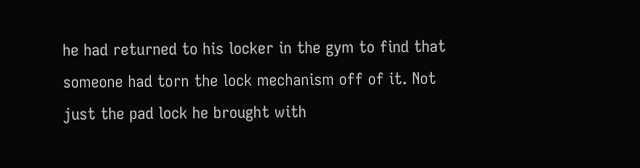he had returned to his locker in the gym to find that someone had torn the lock mechanism off of it. Not just the pad lock he brought with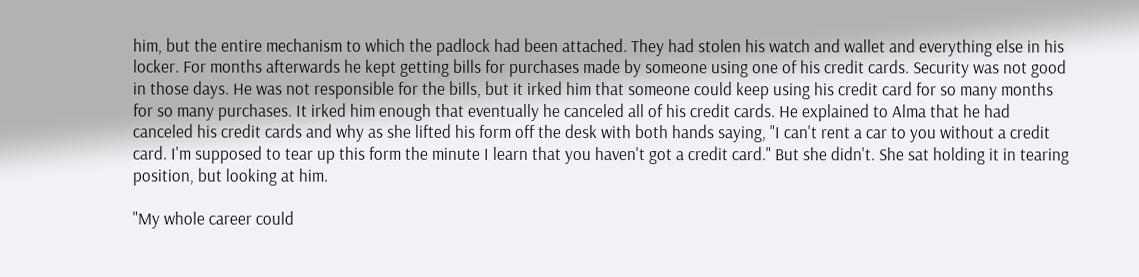him, but the entire mechanism to which the padlock had been attached. They had stolen his watch and wallet and everything else in his locker. For months afterwards he kept getting bills for purchases made by someone using one of his credit cards. Security was not good in those days. He was not responsible for the bills, but it irked him that someone could keep using his credit card for so many months for so many purchases. It irked him enough that eventually he canceled all of his credit cards. He explained to Alma that he had canceled his credit cards and why as she lifted his form off the desk with both hands saying, "I can't rent a car to you without a credit card. I'm supposed to tear up this form the minute I learn that you haven't got a credit card." But she didn't. She sat holding it in tearing position, but looking at him.

"My whole career could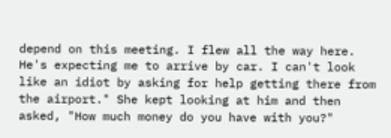depend on this meeting. I flew all the way here. He's expecting me to arrive by car. I can't look like an idiot by asking for help getting there from the airport." She kept looking at him and then asked, "How much money do you have with you?"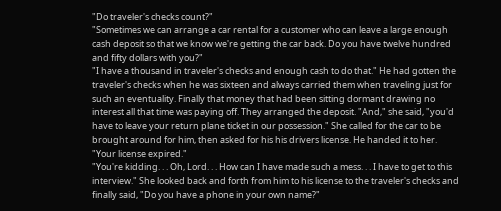"Do traveler's checks count?"
"Sometimes we can arrange a car rental for a customer who can leave a large enough cash deposit so that we know we're getting the car back. Do you have twelve hundred and fifty dollars with you?"
"I have a thousand in traveler's checks and enough cash to do that." He had gotten the traveler's checks when he was sixteen and always carried them when traveling just for such an eventuality. Finally that money that had been sitting dormant drawing no interest all that time was paying off. They arranged the deposit. "And," she said, "you'd have to leave your return plane ticket in our possession." She called for the car to be brought around for him, then asked for his his drivers license. He handed it to her. "Your license expired."
"You're kidding. . . Oh, Lord. . . How can I have made such a mess. . . I have to get to this interview." She looked back and forth from him to his license to the traveler's checks and finally said, "Do you have a phone in your own name?"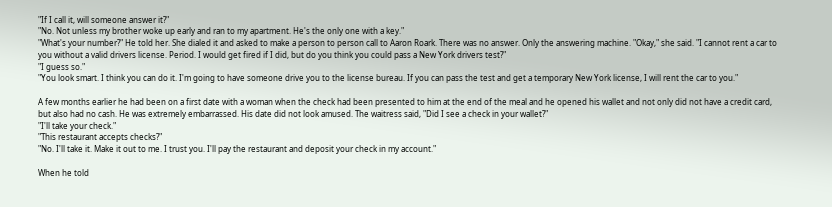"If I call it, will someone answer it?"
"No. Not unless my brother woke up early and ran to my apartment. He's the only one with a key."
"What's your number?" He told her. She dialed it and asked to make a person to person call to Aaron Roark. There was no answer. Only the answering machine. "Okay," she said. "I cannot rent a car to you without a valid drivers license. Period. I would get fired if I did, but do you think you could pass a New York drivers test?"
"I guess so."
"You look smart. I think you can do it. I'm going to have someone drive you to the license bureau. If you can pass the test and get a temporary New York license, I will rent the car to you."

A few months earlier he had been on a first date with a woman when the check had been presented to him at the end of the meal and he opened his wallet and not only did not have a credit card, but also had no cash. He was extremely embarrassed. His date did not look amused. The waitress said, "Did I see a check in your wallet?"
"I'll take your check."
"This restaurant accepts checks?"
"No. I'll take it. Make it out to me. I trust you. I'll pay the restaurant and deposit your check in my account."

When he told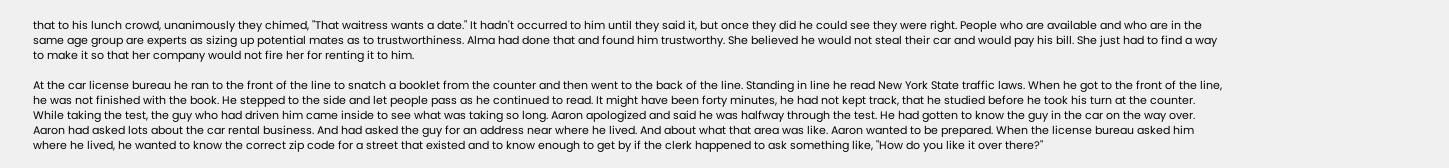that to his lunch crowd, unanimously they chimed, "That waitress wants a date." It hadn't occurred to him until they said it, but once they did he could see they were right. People who are available and who are in the same age group are experts as sizing up potential mates as to trustworthiness. Alma had done that and found him trustworthy. She believed he would not steal their car and would pay his bill. She just had to find a way to make it so that her company would not fire her for renting it to him.

At the car license bureau he ran to the front of the line to snatch a booklet from the counter and then went to the back of the line. Standing in line he read New York State traffic laws. When he got to the front of the line, he was not finished with the book. He stepped to the side and let people pass as he continued to read. It might have been forty minutes, he had not kept track, that he studied before he took his turn at the counter. While taking the test, the guy who had driven him came inside to see what was taking so long. Aaron apologized and said he was halfway through the test. He had gotten to know the guy in the car on the way over. Aaron had asked lots about the car rental business. And had asked the guy for an address near where he lived. And about what that area was like. Aaron wanted to be prepared. When the license bureau asked him where he lived, he wanted to know the correct zip code for a street that existed and to know enough to get by if the clerk happened to ask something like, "How do you like it over there?"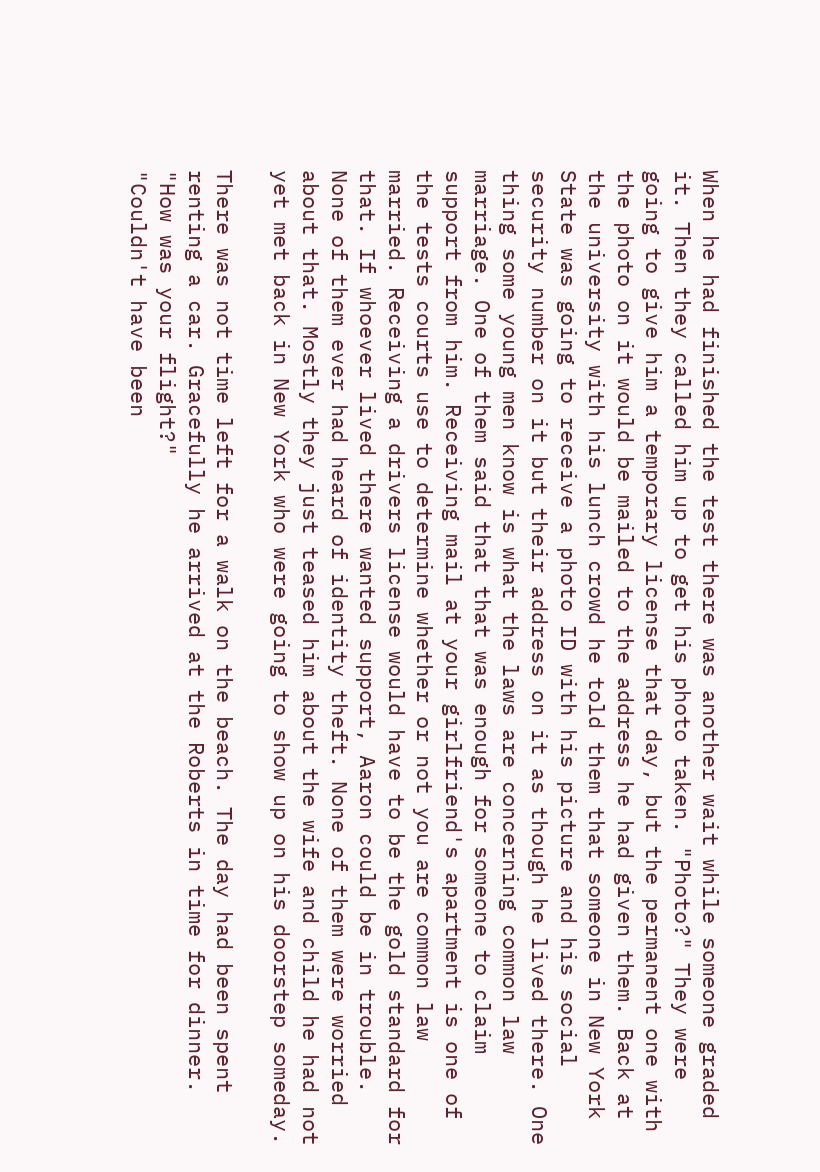When he had finished the test there was another wait while someone graded it. Then they called him up to get his photo taken. "Photo?" They were going to give him a temporary license that day, but the permanent one with the photo on it would be mailed to the address he had given them. Back at the university with his lunch crowd he told them that someone in New York State was going to receive a photo ID with his picture and his social security number on it but their address on it as though he lived there. One thing some young men know is what the laws are concerning common law marriage. One of them said that that was enough for someone to claim support from him. Receiving mail at your girlfriend's apartment is one of the tests courts use to determine whether or not you are common law married. Receiving a drivers license would have to be the gold standard for that. If whoever lived there wanted support, Aaron could be in trouble. None of them ever had heard of identity theft. None of them were worried about that. Mostly they just teased him about the wife and child he had not yet met back in New York who were going to show up on his doorstep someday.

There was not time left for a walk on the beach. The day had been spent renting a car. Gracefully he arrived at the Roberts in time for dinner. "How was your flight?"
"Couldn't have been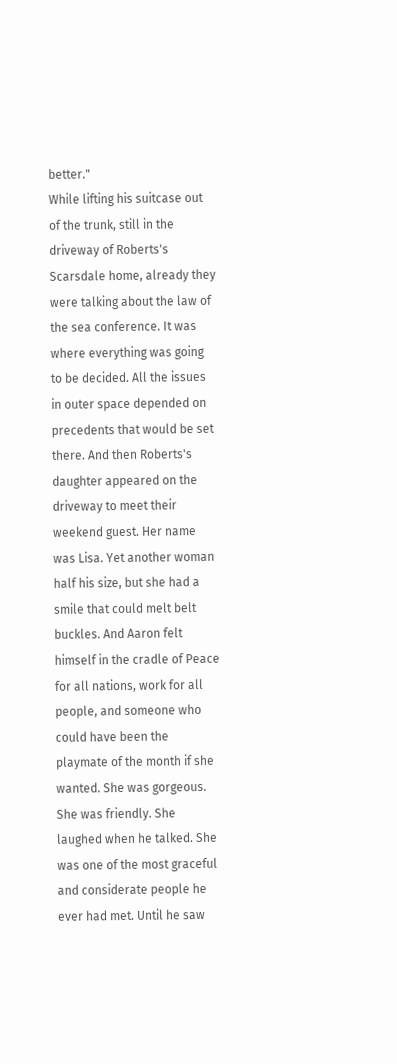better."
While lifting his suitcase out of the trunk, still in the driveway of Roberts's Scarsdale home, already they were talking about the law of the sea conference. It was where everything was going to be decided. All the issues in outer space depended on precedents that would be set there. And then Roberts's daughter appeared on the driveway to meet their weekend guest. Her name was Lisa. Yet another woman half his size, but she had a smile that could melt belt buckles. And Aaron felt himself in the cradle of Peace for all nations, work for all people, and someone who could have been the playmate of the month if she wanted. She was gorgeous. She was friendly. She laughed when he talked. She was one of the most graceful and considerate people he ever had met. Until he saw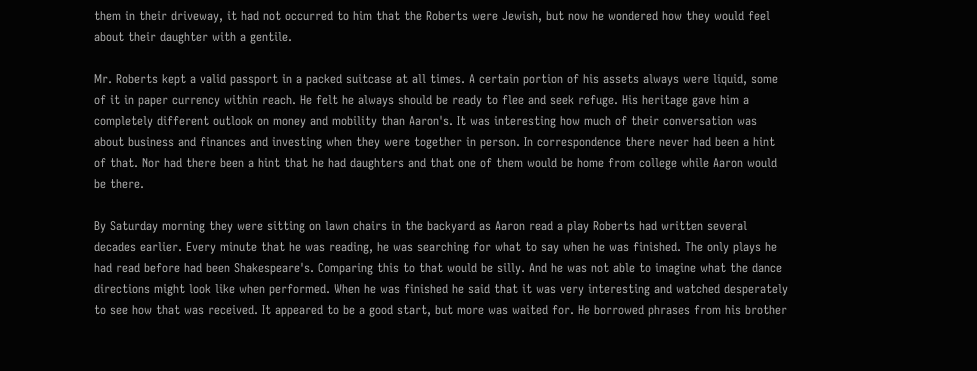them in their driveway, it had not occurred to him that the Roberts were Jewish, but now he wondered how they would feel about their daughter with a gentile.

Mr. Roberts kept a valid passport in a packed suitcase at all times. A certain portion of his assets always were liquid, some of it in paper currency within reach. He felt he always should be ready to flee and seek refuge. His heritage gave him a completely different outlook on money and mobility than Aaron's. It was interesting how much of their conversation was about business and finances and investing when they were together in person. In correspondence there never had been a hint of that. Nor had there been a hint that he had daughters and that one of them would be home from college while Aaron would be there.

By Saturday morning they were sitting on lawn chairs in the backyard as Aaron read a play Roberts had written several decades earlier. Every minute that he was reading, he was searching for what to say when he was finished. The only plays he had read before had been Shakespeare's. Comparing this to that would be silly. And he was not able to imagine what the dance directions might look like when performed. When he was finished he said that it was very interesting and watched desperately to see how that was received. It appeared to be a good start, but more was waited for. He borrowed phrases from his brother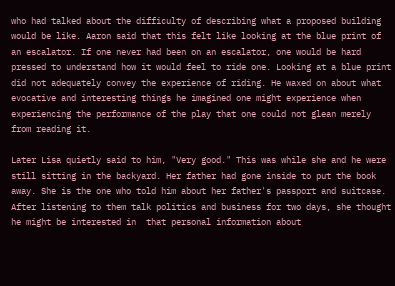who had talked about the difficulty of describing what a proposed building would be like. Aaron said that this felt like looking at the blue print of an escalator. If one never had been on an escalator, one would be hard pressed to understand how it would feel to ride one. Looking at a blue print did not adequately convey the experience of riding. He waxed on about what evocative and interesting things he imagined one might experience when experiencing the performance of the play that one could not glean merely from reading it.

Later Lisa quietly said to him, "Very good." This was while she and he were still sitting in the backyard. Her father had gone inside to put the book away. She is the one who told him about her father's passport and suitcase. After listening to them talk politics and business for two days, she thought he might be interested in  that personal information about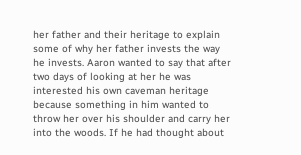her father and their heritage to explain some of why her father invests the way he invests. Aaron wanted to say that after two days of looking at her he was interested his own caveman heritage because something in him wanted to throw her over his shoulder and carry her into the woods. If he had thought about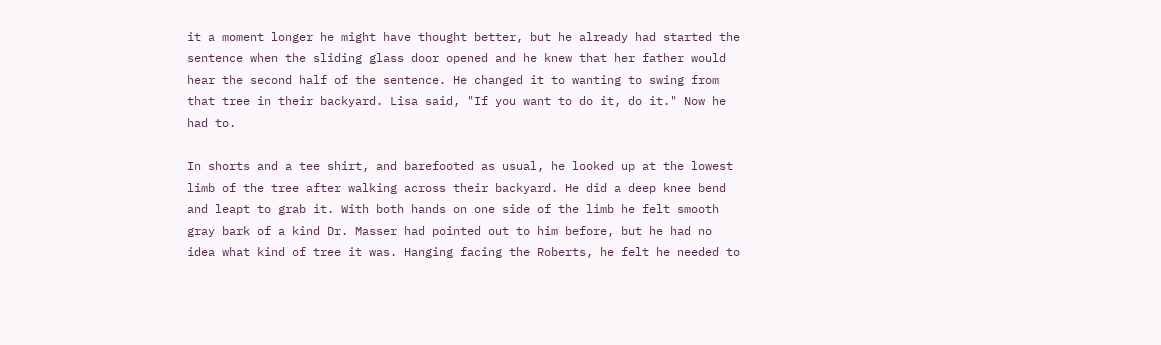it a moment longer he might have thought better, but he already had started the sentence when the sliding glass door opened and he knew that her father would hear the second half of the sentence. He changed it to wanting to swing from that tree in their backyard. Lisa said, "If you want to do it, do it." Now he had to.

In shorts and a tee shirt, and barefooted as usual, he looked up at the lowest limb of the tree after walking across their backyard. He did a deep knee bend and leapt to grab it. With both hands on one side of the limb he felt smooth gray bark of a kind Dr. Masser had pointed out to him before, but he had no idea what kind of tree it was. Hanging facing the Roberts, he felt he needed to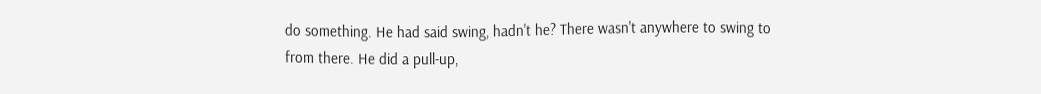do something. He had said swing, hadn't he? There wasn't anywhere to swing to from there. He did a pull-up,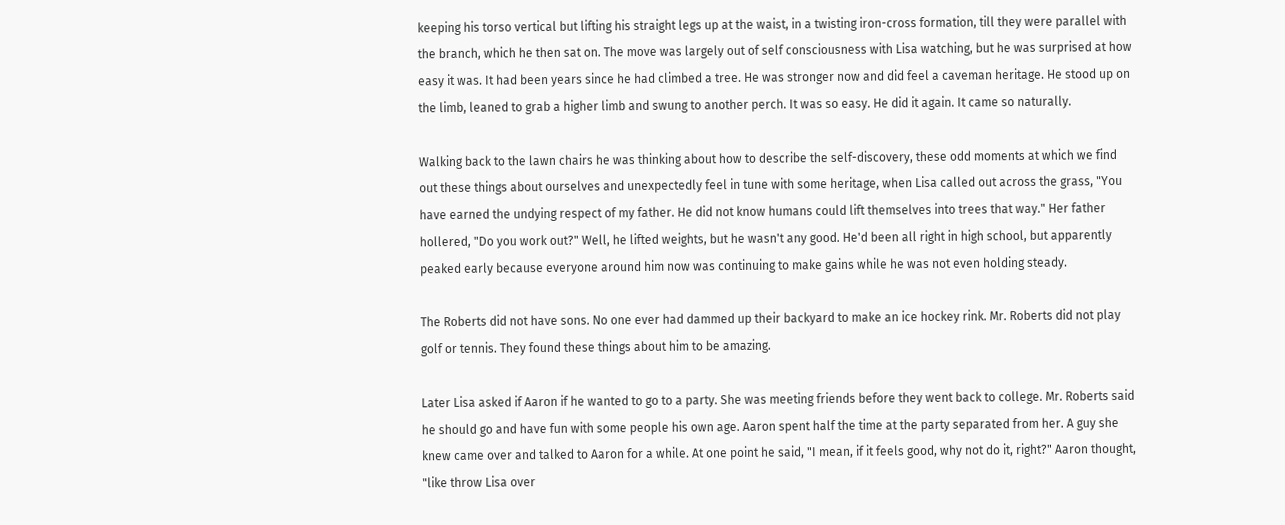keeping his torso vertical but lifting his straight legs up at the waist, in a twisting iron-cross formation, till they were parallel with the branch, which he then sat on. The move was largely out of self consciousness with Lisa watching, but he was surprised at how easy it was. It had been years since he had climbed a tree. He was stronger now and did feel a caveman heritage. He stood up on the limb, leaned to grab a higher limb and swung to another perch. It was so easy. He did it again. It came so naturally.

Walking back to the lawn chairs he was thinking about how to describe the self-discovery, these odd moments at which we find out these things about ourselves and unexpectedly feel in tune with some heritage, when Lisa called out across the grass, "You have earned the undying respect of my father. He did not know humans could lift themselves into trees that way." Her father hollered, "Do you work out?" Well, he lifted weights, but he wasn't any good. He'd been all right in high school, but apparently peaked early because everyone around him now was continuing to make gains while he was not even holding steady.

The Roberts did not have sons. No one ever had dammed up their backyard to make an ice hockey rink. Mr. Roberts did not play golf or tennis. They found these things about him to be amazing.

Later Lisa asked if Aaron if he wanted to go to a party. She was meeting friends before they went back to college. Mr. Roberts said he should go and have fun with some people his own age. Aaron spent half the time at the party separated from her. A guy she knew came over and talked to Aaron for a while. At one point he said, "I mean, if it feels good, why not do it, right?" Aaron thought, "like throw Lisa over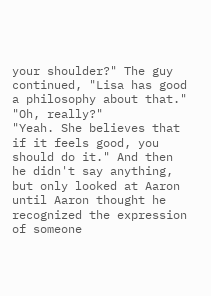your shoulder?" The guy continued, "Lisa has good a philosophy about that."
"Oh, really?"
"Yeah. She believes that if it feels good, you should do it." And then he didn't say anything, but only looked at Aaron until Aaron thought he recognized the expression of someone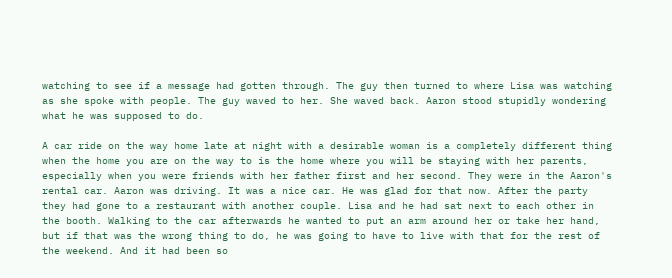watching to see if a message had gotten through. The guy then turned to where Lisa was watching as she spoke with people. The guy waved to her. She waved back. Aaron stood stupidly wondering what he was supposed to do.

A car ride on the way home late at night with a desirable woman is a completely different thing when the home you are on the way to is the home where you will be staying with her parents, especially when you were friends with her father first and her second. They were in the Aaron's rental car. Aaron was driving. It was a nice car. He was glad for that now. After the party they had gone to a restaurant with another couple. Lisa and he had sat next to each other in the booth. Walking to the car afterwards he wanted to put an arm around her or take her hand, but if that was the wrong thing to do, he was going to have to live with that for the rest of the weekend. And it had been so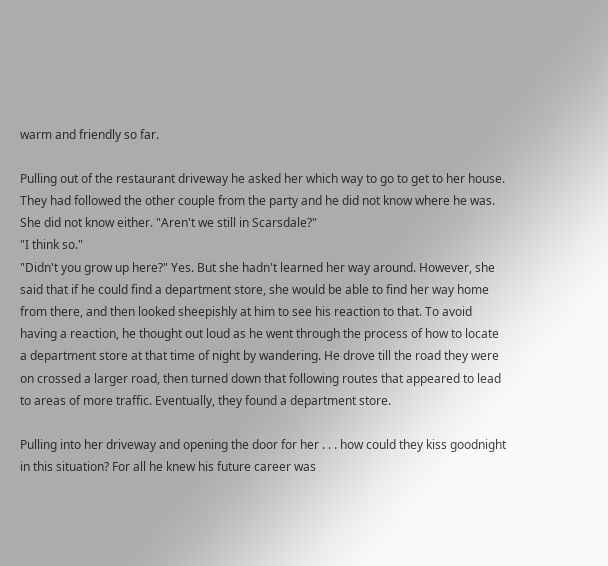warm and friendly so far.

Pulling out of the restaurant driveway he asked her which way to go to get to her house. They had followed the other couple from the party and he did not know where he was. She did not know either. "Aren't we still in Scarsdale?"
"I think so."
"Didn't you grow up here?" Yes. But she hadn't learned her way around. However, she said that if he could find a department store, she would be able to find her way home from there, and then looked sheepishly at him to see his reaction to that. To avoid having a reaction, he thought out loud as he went through the process of how to locate a department store at that time of night by wandering. He drove till the road they were on crossed a larger road, then turned down that following routes that appeared to lead to areas of more traffic. Eventually, they found a department store.

Pulling into her driveway and opening the door for her . . . how could they kiss goodnight in this situation? For all he knew his future career was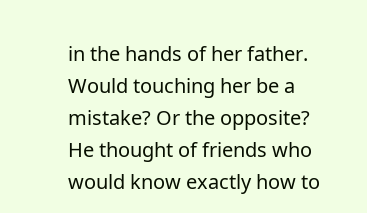in the hands of her father. Would touching her be a mistake? Or the opposite? He thought of friends who would know exactly how to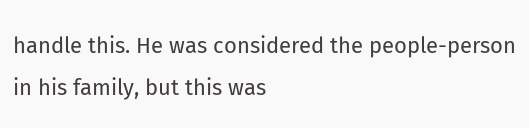handle this. He was considered the people-person in his family, but this was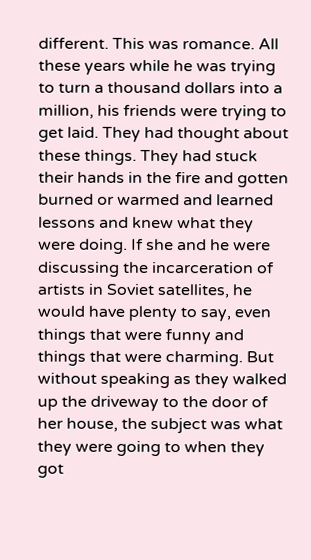different. This was romance. All these years while he was trying to turn a thousand dollars into a million, his friends were trying to get laid. They had thought about these things. They had stuck their hands in the fire and gotten burned or warmed and learned lessons and knew what they were doing. If she and he were discussing the incarceration of artists in Soviet satellites, he would have plenty to say, even things that were funny and things that were charming. But without speaking as they walked up the driveway to the door of her house, the subject was what they were going to when they got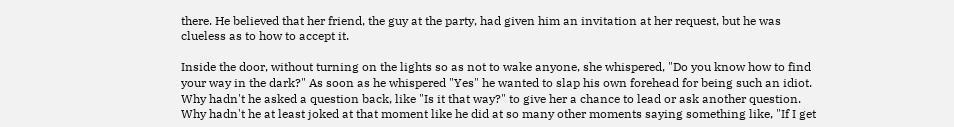there. He believed that her friend, the guy at the party, had given him an invitation at her request, but he was clueless as to how to accept it.

Inside the door, without turning on the lights so as not to wake anyone, she whispered, "Do you know how to find your way in the dark?" As soon as he whispered "Yes" he wanted to slap his own forehead for being such an idiot. Why hadn't he asked a question back, like "Is it that way?" to give her a chance to lead or ask another question. Why hadn't he at least joked at that moment like he did at so many other moments saying something like, "If I get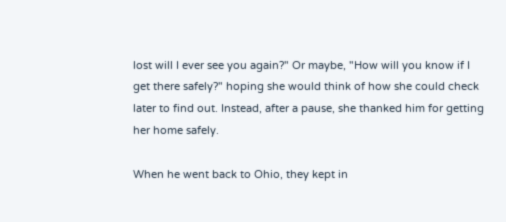lost will I ever see you again?" Or maybe, "How will you know if I get there safely?" hoping she would think of how she could check later to find out. Instead, after a pause, she thanked him for getting her home safely.

When he went back to Ohio, they kept in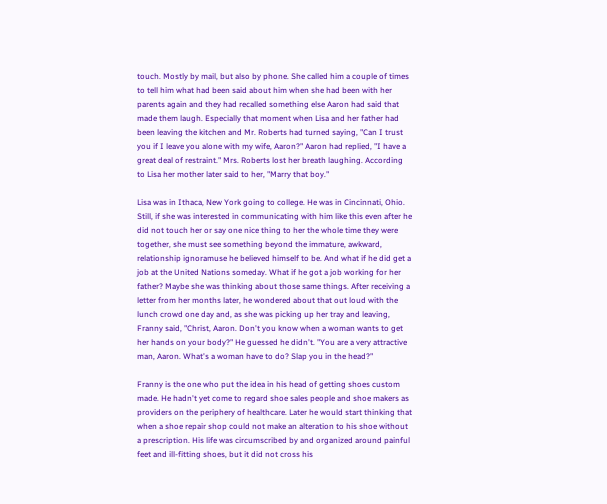touch. Mostly by mail, but also by phone. She called him a couple of times to tell him what had been said about him when she had been with her parents again and they had recalled something else Aaron had said that made them laugh. Especially that moment when Lisa and her father had been leaving the kitchen and Mr. Roberts had turned saying, "Can I trust you if I leave you alone with my wife, Aaron?" Aaron had replied, "I have a great deal of restraint." Mrs. Roberts lost her breath laughing. According to Lisa her mother later said to her, "Marry that boy."

Lisa was in Ithaca, New York going to college. He was in Cincinnati, Ohio. Still, if she was interested in communicating with him like this even after he did not touch her or say one nice thing to her the whole time they were together, she must see something beyond the immature, awkward, relationship ignoramuse he believed himself to be. And what if he did get a job at the United Nations someday. What if he got a job working for her father? Maybe she was thinking about those same things. After receiving a letter from her months later, he wondered about that out loud with the lunch crowd one day and, as she was picking up her tray and leaving, Franny said, "Christ, Aaron. Don't you know when a woman wants to get her hands on your body?" He guessed he didn't. "You are a very attractive man, Aaron. What's a woman have to do? Slap you in the head?"

Franny is the one who put the idea in his head of getting shoes custom made. He hadn't yet come to regard shoe sales people and shoe makers as providers on the periphery of healthcare. Later he would start thinking that when a shoe repair shop could not make an alteration to his shoe without a prescription. His life was circumscribed by and organized around painful feet and ill-fitting shoes, but it did not cross his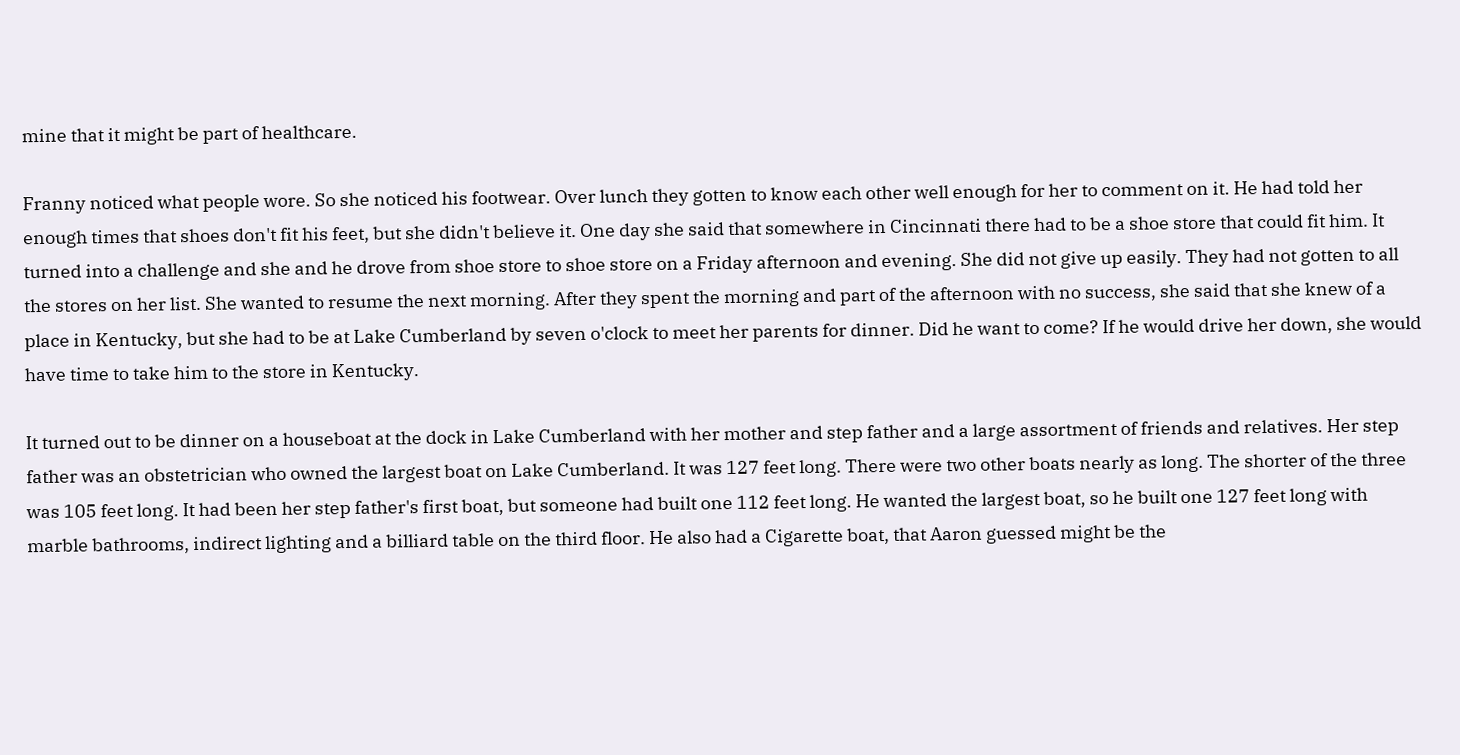mine that it might be part of healthcare.

Franny noticed what people wore. So she noticed his footwear. Over lunch they gotten to know each other well enough for her to comment on it. He had told her enough times that shoes don't fit his feet, but she didn't believe it. One day she said that somewhere in Cincinnati there had to be a shoe store that could fit him. It turned into a challenge and she and he drove from shoe store to shoe store on a Friday afternoon and evening. She did not give up easily. They had not gotten to all the stores on her list. She wanted to resume the next morning. After they spent the morning and part of the afternoon with no success, she said that she knew of a place in Kentucky, but she had to be at Lake Cumberland by seven o'clock to meet her parents for dinner. Did he want to come? If he would drive her down, she would have time to take him to the store in Kentucky.

It turned out to be dinner on a houseboat at the dock in Lake Cumberland with her mother and step father and a large assortment of friends and relatives. Her step father was an obstetrician who owned the largest boat on Lake Cumberland. It was 127 feet long. There were two other boats nearly as long. The shorter of the three was 105 feet long. It had been her step father's first boat, but someone had built one 112 feet long. He wanted the largest boat, so he built one 127 feet long with marble bathrooms, indirect lighting and a billiard table on the third floor. He also had a Cigarette boat, that Aaron guessed might be the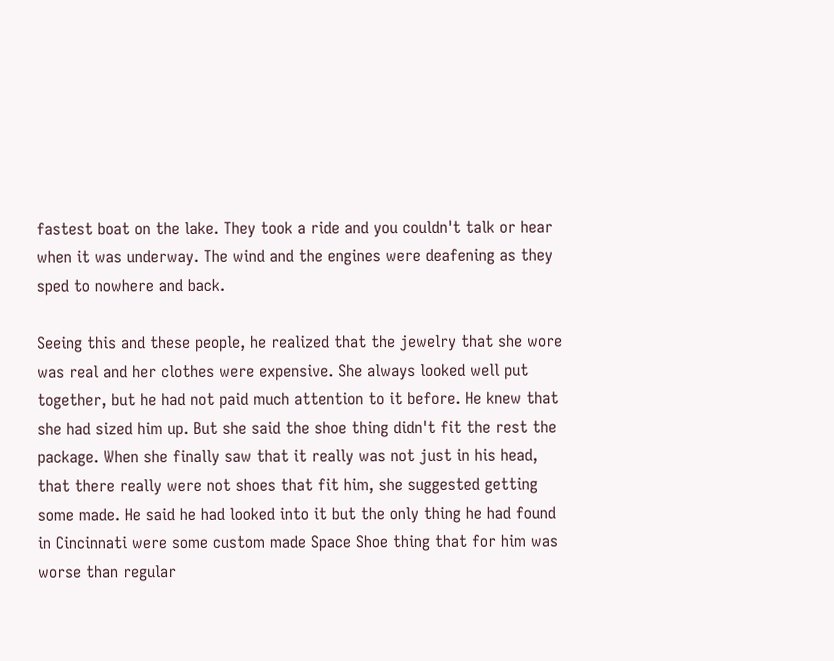fastest boat on the lake. They took a ride and you couldn't talk or hear when it was underway. The wind and the engines were deafening as they sped to nowhere and back.

Seeing this and these people, he realized that the jewelry that she wore was real and her clothes were expensive. She always looked well put together, but he had not paid much attention to it before. He knew that she had sized him up. But she said the shoe thing didn't fit the rest the package. When she finally saw that it really was not just in his head, that there really were not shoes that fit him, she suggested getting some made. He said he had looked into it but the only thing he had found in Cincinnati were some custom made Space Shoe thing that for him was worse than regular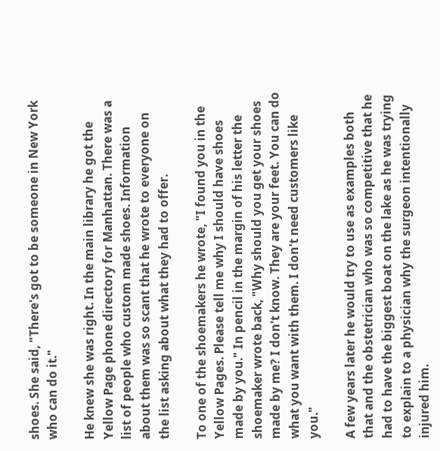shoes. She said, "There's got to be someone in New York who can do it."

He knew she was right. In the main library he got the Yellow Page phone directory for Manhattan. There was a list of people who custom made shoes. Information about them was so scant that he wrote to everyone on the list asking about what they had to offer.

To one of the shoemakers he wrote, "I found you in the Yellow Pages. Please tell me why I should have shoes made by you." In pencil in the margin of his letter the shoemaker wrote back, "Why should you get your shoes made by me? I don't know. They are your feet. You can do what you want with them. I don't need customers like you."

A few years later he would try to use as examples both that and the obstetrician who was so competitive that he had to have the biggest boat on the lake as he was trying to explain to a physician why the surgeon intentionally injured him.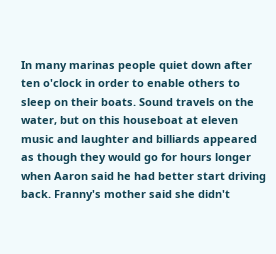In many marinas people quiet down after ten o'clock in order to enable others to sleep on their boats. Sound travels on the water, but on this houseboat at eleven music and laughter and billiards appeared as though they would go for hours longer when Aaron said he had better start driving back. Franny's mother said she didn't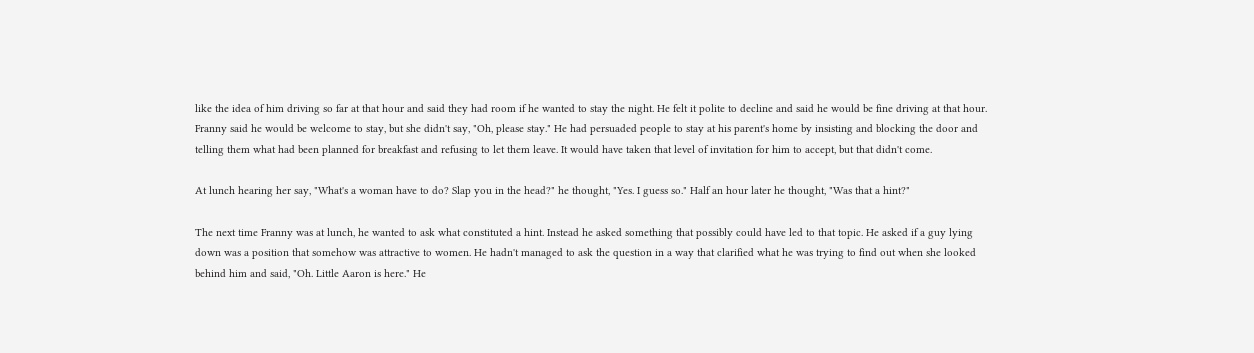like the idea of him driving so far at that hour and said they had room if he wanted to stay the night. He felt it polite to decline and said he would be fine driving at that hour. Franny said he would be welcome to stay, but she didn't say, "Oh, please stay." He had persuaded people to stay at his parent's home by insisting and blocking the door and telling them what had been planned for breakfast and refusing to let them leave. It would have taken that level of invitation for him to accept, but that didn't come.

At lunch hearing her say, "What's a woman have to do? Slap you in the head?" he thought, "Yes. I guess so." Half an hour later he thought, "Was that a hint?"

The next time Franny was at lunch, he wanted to ask what constituted a hint. Instead he asked something that possibly could have led to that topic. He asked if a guy lying down was a position that somehow was attractive to women. He hadn't managed to ask the question in a way that clarified what he was trying to find out when she looked behind him and said, "Oh. Little Aaron is here." He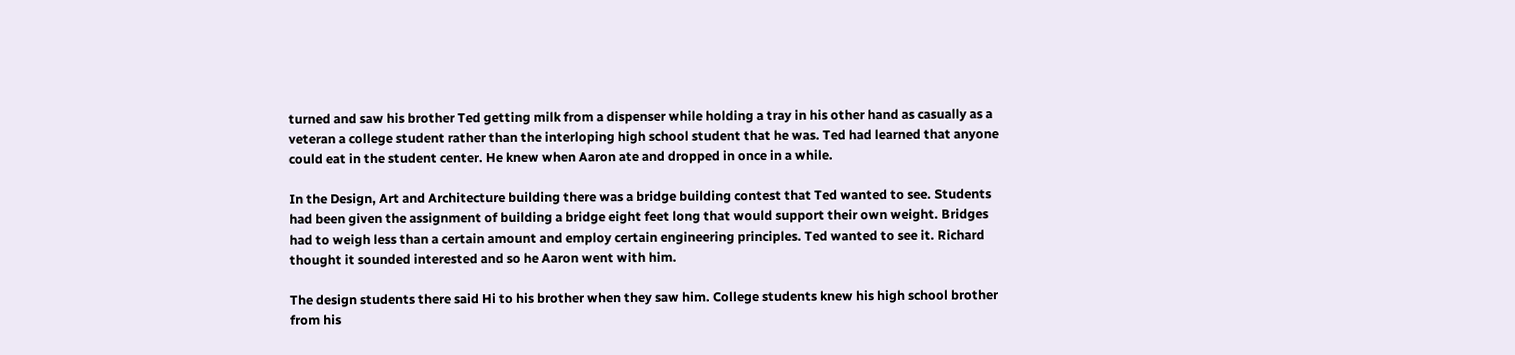turned and saw his brother Ted getting milk from a dispenser while holding a tray in his other hand as casually as a veteran a college student rather than the interloping high school student that he was. Ted had learned that anyone could eat in the student center. He knew when Aaron ate and dropped in once in a while.

In the Design, Art and Architecture building there was a bridge building contest that Ted wanted to see. Students had been given the assignment of building a bridge eight feet long that would support their own weight. Bridges had to weigh less than a certain amount and employ certain engineering principles. Ted wanted to see it. Richard thought it sounded interested and so he Aaron went with him.

The design students there said Hi to his brother when they saw him. College students knew his high school brother from his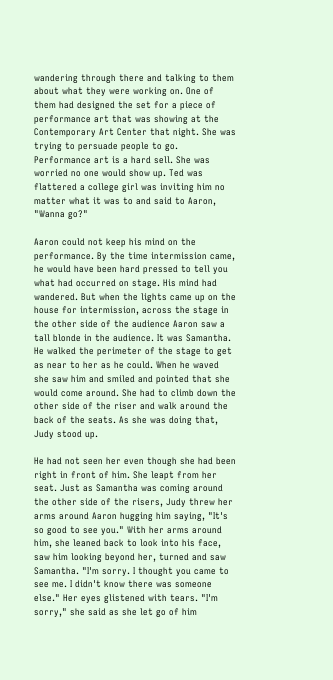wandering through there and talking to them about what they were working on. One of them had designed the set for a piece of performance art that was showing at the Contemporary Art Center that night. She was trying to persuade people to go. Performance art is a hard sell. She was worried no one would show up. Ted was flattered a college girl was inviting him no matter what it was to and said to Aaron, "Wanna go?"

Aaron could not keep his mind on the performance. By the time intermission came, he would have been hard pressed to tell you what had occurred on stage. His mind had wandered. But when the lights came up on the house for intermission, across the stage in the other side of the audience Aaron saw a tall blonde in the audience. It was Samantha. He walked the perimeter of the stage to get as near to her as he could. When he waved she saw him and smiled and pointed that she would come around. She had to climb down the other side of the riser and walk around the back of the seats. As she was doing that, Judy stood up.

He had not seen her even though she had been right in front of him. She leapt from her seat. Just as Samantha was coming around the other side of the risers, Judy threw her arms around Aaron hugging him saying, "It's so good to see you." With her arms around him, she leaned back to look into his face, saw him looking beyond her, turned and saw Samantha. "I'm sorry. I thought you came to see me. I didn't know there was someone else." Her eyes glistened with tears. "I'm sorry," she said as she let go of him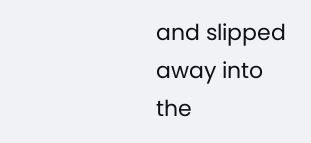and slipped away into the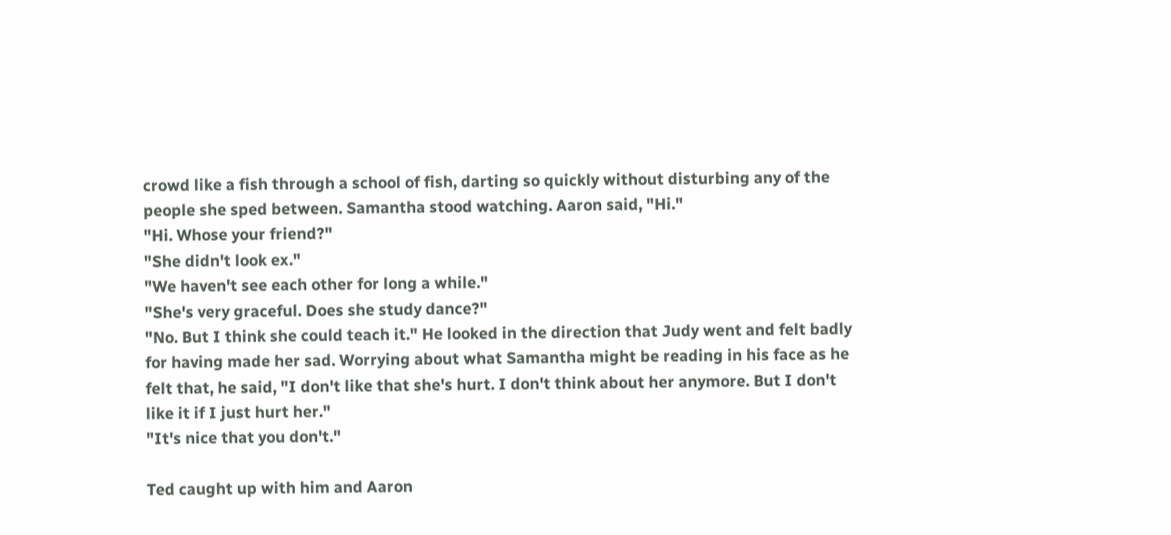crowd like a fish through a school of fish, darting so quickly without disturbing any of the people she sped between. Samantha stood watching. Aaron said, "Hi."
"Hi. Whose your friend?"
"She didn't look ex."
"We haven't see each other for long a while."
"She's very graceful. Does she study dance?"
"No. But I think she could teach it." He looked in the direction that Judy went and felt badly for having made her sad. Worrying about what Samantha might be reading in his face as he felt that, he said, "I don't like that she's hurt. I don't think about her anymore. But I don't like it if I just hurt her."
"It's nice that you don't."

Ted caught up with him and Aaron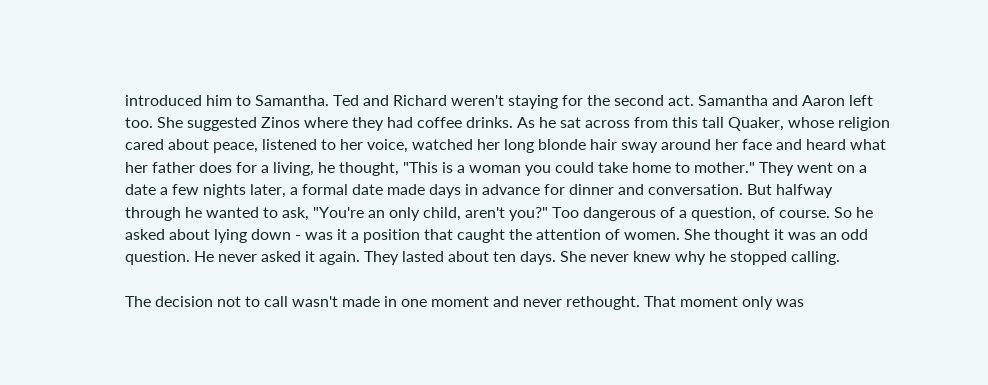introduced him to Samantha. Ted and Richard weren't staying for the second act. Samantha and Aaron left too. She suggested Zinos where they had coffee drinks. As he sat across from this tall Quaker, whose religion cared about peace, listened to her voice, watched her long blonde hair sway around her face and heard what her father does for a living, he thought, "This is a woman you could take home to mother." They went on a date a few nights later, a formal date made days in advance for dinner and conversation. But halfway through he wanted to ask, "You're an only child, aren't you?" Too dangerous of a question, of course. So he asked about lying down - was it a position that caught the attention of women. She thought it was an odd question. He never asked it again. They lasted about ten days. She never knew why he stopped calling.

The decision not to call wasn't made in one moment and never rethought. That moment only was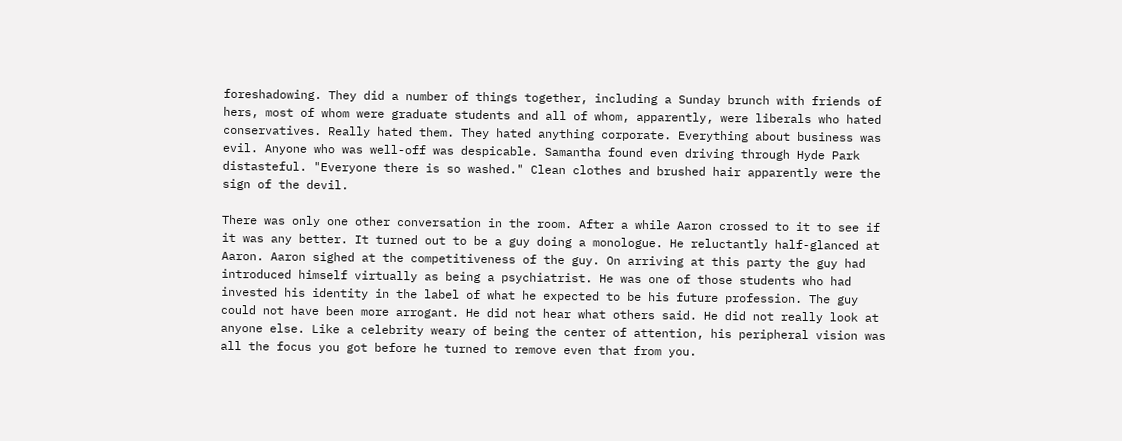foreshadowing. They did a number of things together, including a Sunday brunch with friends of hers, most of whom were graduate students and all of whom, apparently, were liberals who hated conservatives. Really hated them. They hated anything corporate. Everything about business was evil. Anyone who was well-off was despicable. Samantha found even driving through Hyde Park distasteful. "Everyone there is so washed." Clean clothes and brushed hair apparently were the sign of the devil.

There was only one other conversation in the room. After a while Aaron crossed to it to see if it was any better. It turned out to be a guy doing a monologue. He reluctantly half-glanced at Aaron. Aaron sighed at the competitiveness of the guy. On arriving at this party the guy had introduced himself virtually as being a psychiatrist. He was one of those students who had invested his identity in the label of what he expected to be his future profession. The guy could not have been more arrogant. He did not hear what others said. He did not really look at anyone else. Like a celebrity weary of being the center of attention, his peripheral vision was all the focus you got before he turned to remove even that from you.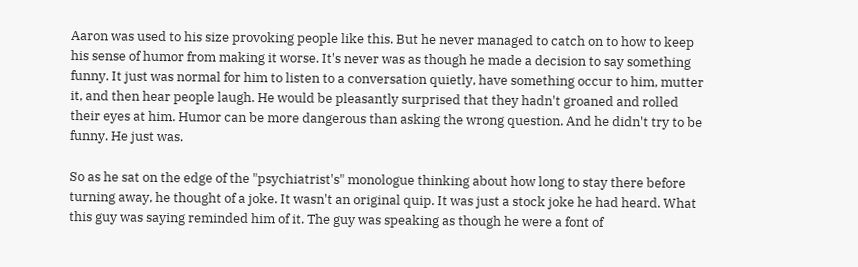Aaron was used to his size provoking people like this. But he never managed to catch on to how to keep his sense of humor from making it worse. It's never was as though he made a decision to say something funny. It just was normal for him to listen to a conversation quietly, have something occur to him, mutter it, and then hear people laugh. He would be pleasantly surprised that they hadn't groaned and rolled their eyes at him. Humor can be more dangerous than asking the wrong question. And he didn't try to be funny. He just was.

So as he sat on the edge of the "psychiatrist's" monologue thinking about how long to stay there before turning away, he thought of a joke. It wasn't an original quip. It was just a stock joke he had heard. What this guy was saying reminded him of it. The guy was speaking as though he were a font of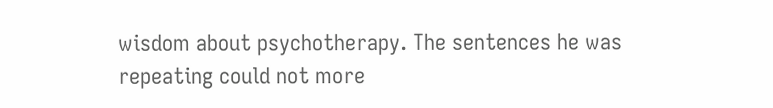wisdom about psychotherapy. The sentences he was repeating could not more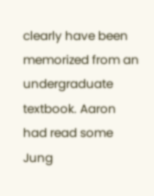clearly have been memorized from an undergraduate textbook. Aaron had read some Jung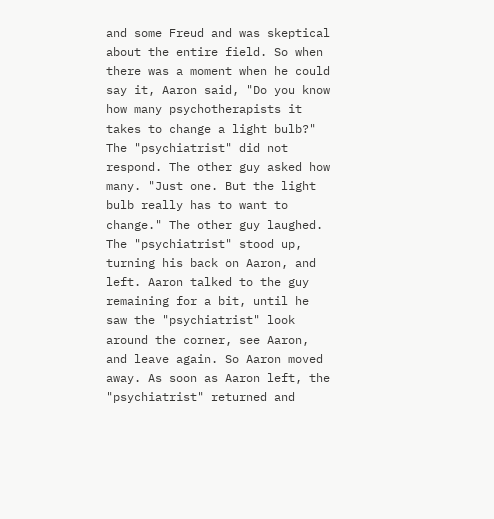and some Freud and was skeptical about the entire field. So when there was a moment when he could say it, Aaron said, "Do you know how many psychotherapists it takes to change a light bulb?" The "psychiatrist" did not respond. The other guy asked how many. "Just one. But the light bulb really has to want to change." The other guy laughed. The "psychiatrist" stood up, turning his back on Aaron, and left. Aaron talked to the guy remaining for a bit, until he saw the "psychiatrist" look around the corner, see Aaron, and leave again. So Aaron moved away. As soon as Aaron left, the "psychiatrist" returned and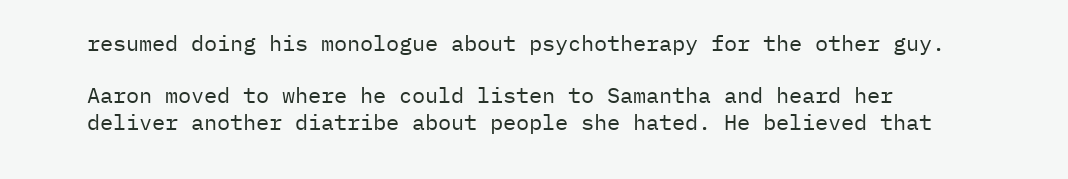resumed doing his monologue about psychotherapy for the other guy.

Aaron moved to where he could listen to Samantha and heard her deliver another diatribe about people she hated. He believed that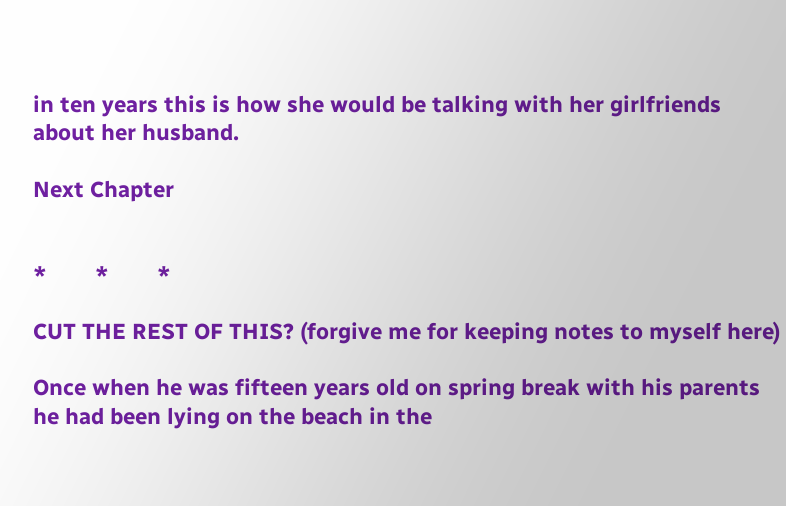in ten years this is how she would be talking with her girlfriends about her husband.

Next Chapter


*        *        *

CUT THE REST OF THIS? (forgive me for keeping notes to myself here)

Once when he was fifteen years old on spring break with his parents he had been lying on the beach in the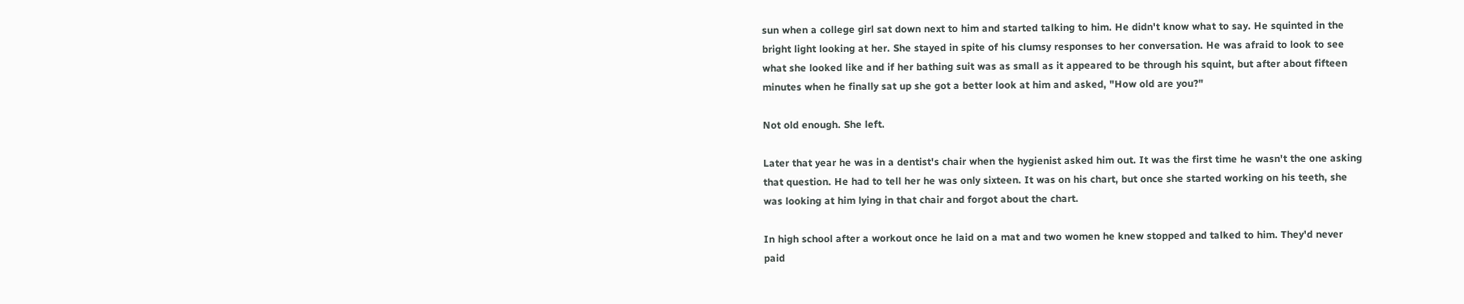sun when a college girl sat down next to him and started talking to him. He didn't know what to say. He squinted in the bright light looking at her. She stayed in spite of his clumsy responses to her conversation. He was afraid to look to see what she looked like and if her bathing suit was as small as it appeared to be through his squint, but after about fifteen minutes when he finally sat up she got a better look at him and asked, "How old are you?"

Not old enough. She left.

Later that year he was in a dentist's chair when the hygienist asked him out. It was the first time he wasn't the one asking that question. He had to tell her he was only sixteen. It was on his chart, but once she started working on his teeth, she was looking at him lying in that chair and forgot about the chart.

In high school after a workout once he laid on a mat and two women he knew stopped and talked to him. They'd never paid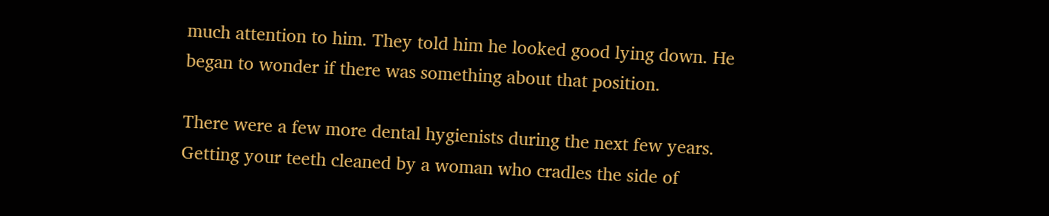much attention to him. They told him he looked good lying down. He began to wonder if there was something about that position.

There were a few more dental hygienists during the next few years. Getting your teeth cleaned by a woman who cradles the side of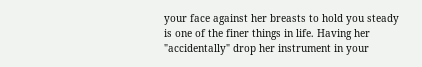your face against her breasts to hold you steady is one of the finer things in life. Having her "accidentally" drop her instrument in your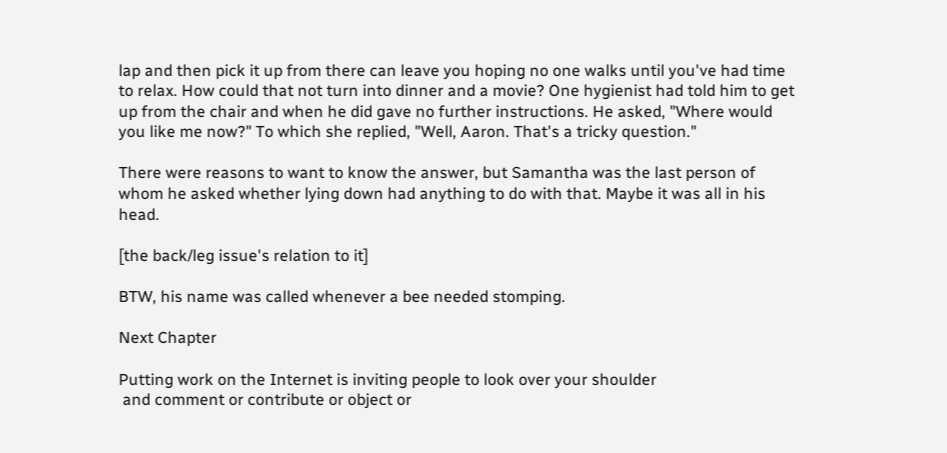lap and then pick it up from there can leave you hoping no one walks until you've had time to relax. How could that not turn into dinner and a movie? One hygienist had told him to get up from the chair and when he did gave no further instructions. He asked, "Where would you like me now?" To which she replied, "Well, Aaron. That's a tricky question."

There were reasons to want to know the answer, but Samantha was the last person of whom he asked whether lying down had anything to do with that. Maybe it was all in his head.

[the back/leg issue's relation to it]

BTW, his name was called whenever a bee needed stomping.

Next Chapter

Putting work on the Internet is inviting people to look over your shoulder
 and comment or contribute or object or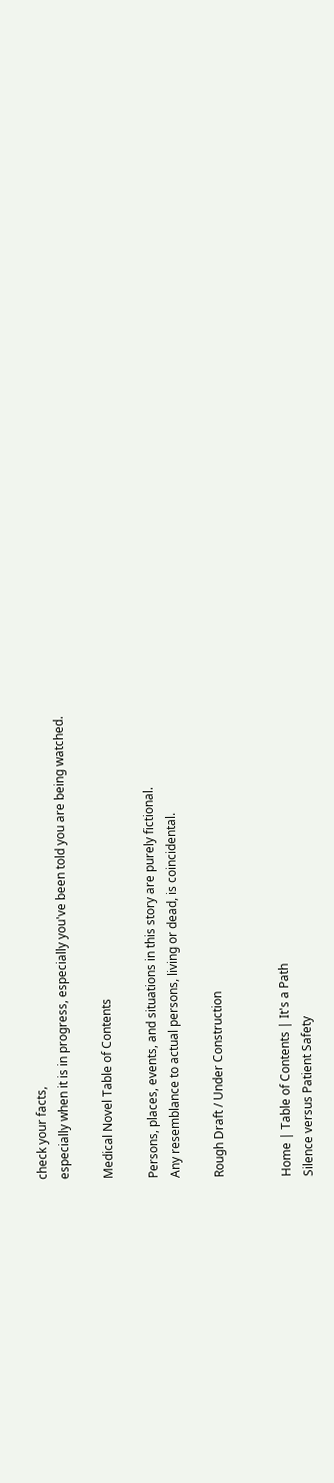check your facts,
especially when it is in progress, especially you've been told you are being watched.

Medical Novel Table of Contents

Persons, places, events, and situations in this story are purely fictional.
Any resemblance to actual persons, living or dead, is coincidental.

Rough Draft / Under Construction


Home | Table of Contents | It's a Path
Silence versus Patient Safety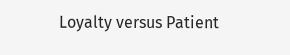Loyalty versus Patient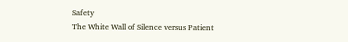Safety
The White Wall of Silence versus Patient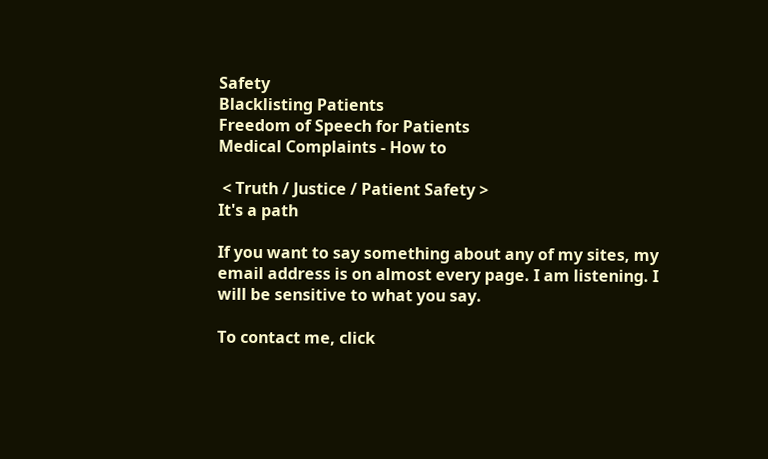Safety
Blacklisting Patients
Freedom of Speech for Patients
Medical Complaints - How to

 < Truth / Justice / Patient Safety >
It's a path

If you want to say something about any of my sites, my email address is on almost every page. I am listening. I will be sensitive to what you say.

To contact me, click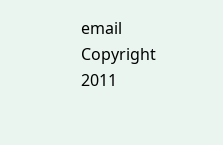email
Copyright 2011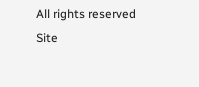All rights reserved
Site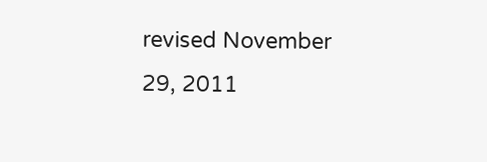revised November 29, 2011